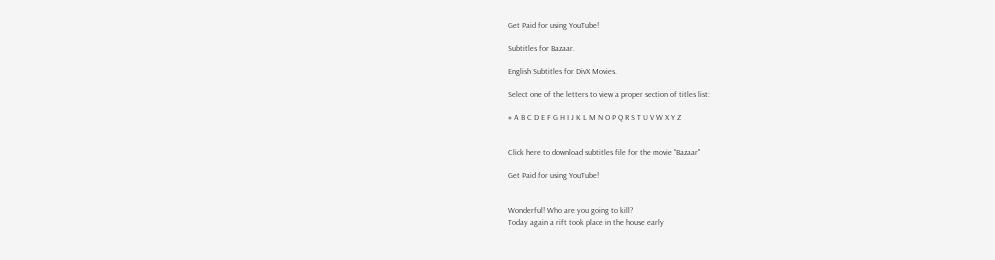Get Paid for using YouTube!

Subtitles for Bazaar.

English Subtitles for DivX Movies.

Select one of the letters to view a proper section of titles list:

# A B C D E F G H I J K L M N O P Q R S T U V W X Y Z


Click here to download subtitles file for the movie "Bazaar"

Get Paid for using YouTube!


Wonderful! Who are you going to kill?
Today again a rift took place in the house early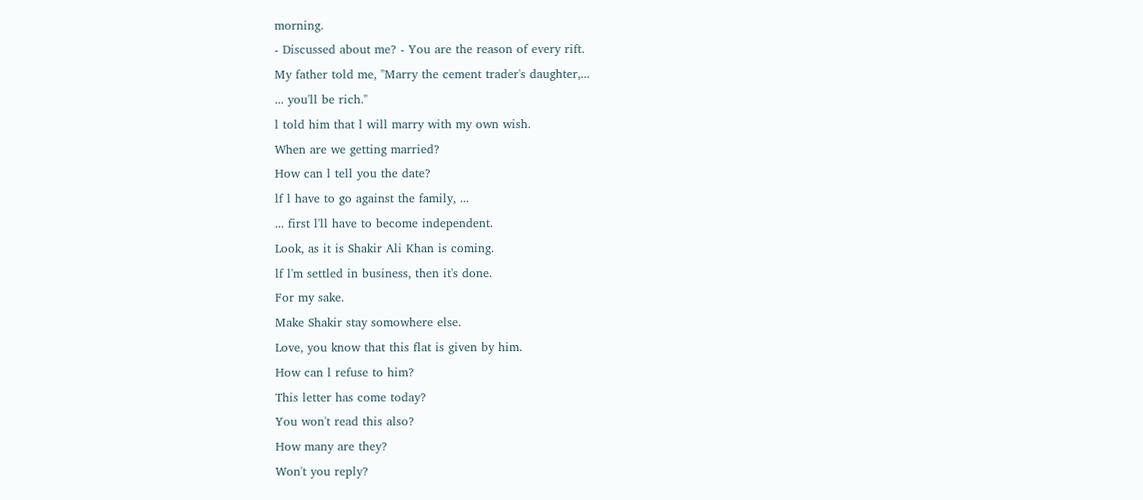morning.
- Discussed about me? - You are the reason of every rift.
My father told me, "Marry the cement trader's daughter,...
... you'll be rich."
l told him that l will marry with my own wish.
When are we getting married?
How can l tell you the date?
lf l have to go against the family, ...
... first l'll have to become independent.
Look, as it is Shakir Ali Khan is coming.
lf l'm settled in business, then it's done.
For my sake.
Make Shakir stay somowhere else.
Love, you know that this flat is given by him.
How can l refuse to him?
This letter has come today?
You won't read this also?
How many are they?
Won't you reply?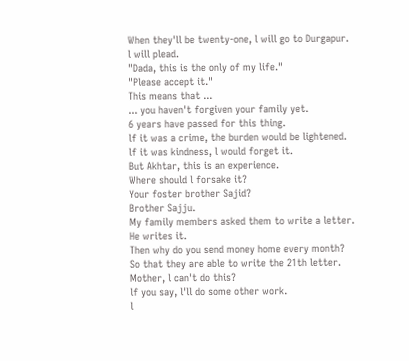When they'll be twenty-one, l will go to Durgapur.
l will plead.
"Dada, this is the only of my life."
"Please accept it."
This means that ...
... you haven't forgiven your family yet.
6 years have passed for this thing.
lf it was a crime, the burden would be lightened.
lf it was kindness, l would forget it.
But Akhtar, this is an experience.
Where should l forsake it?
Your foster brother Sajid?
Brother Sajju.
My family members asked them to write a letter. He writes it.
Then why do you send money home every month?
So that they are able to write the 21th letter.
Mother, l can't do this?
lf you say, l'll do some other work.
l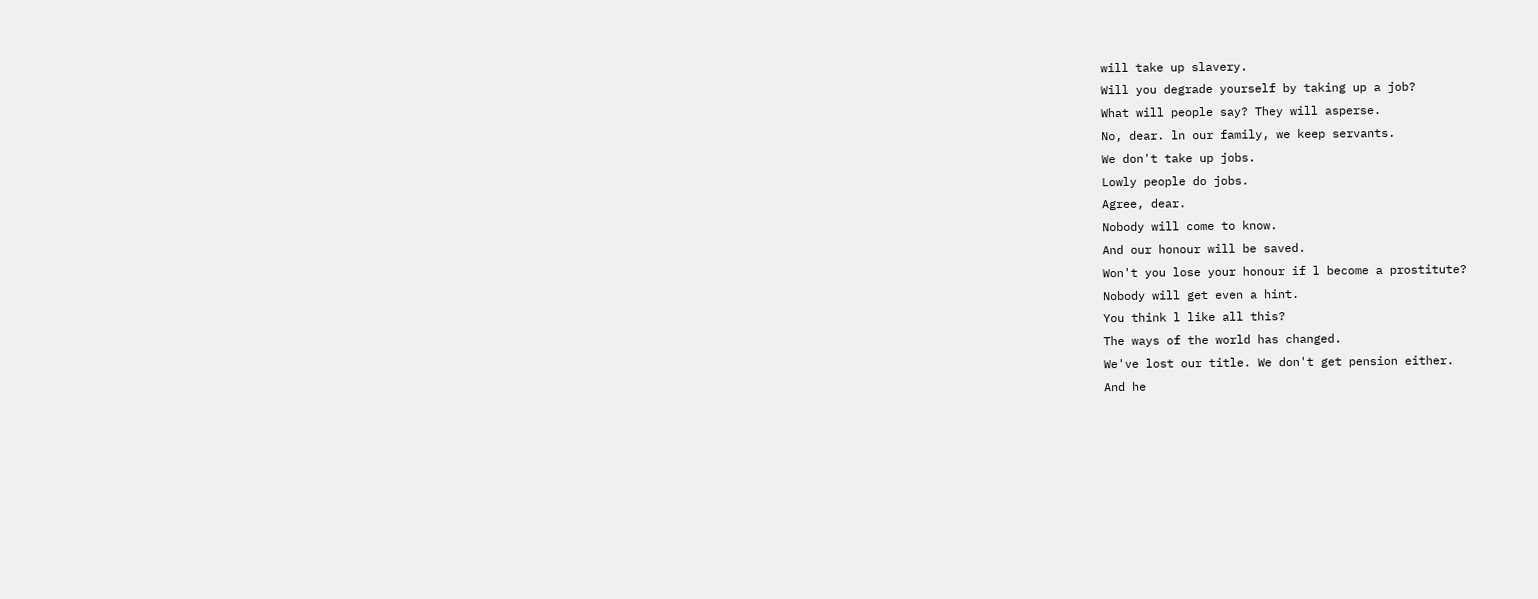will take up slavery.
Will you degrade yourself by taking up a job?
What will people say? They will asperse.
No, dear. ln our family, we keep servants.
We don't take up jobs.
Lowly people do jobs.
Agree, dear.
Nobody will come to know.
And our honour will be saved.
Won't you lose your honour if l become a prostitute?
Nobody will get even a hint.
You think l like all this?
The ways of the world has changed.
We've lost our title. We don't get pension either.
And he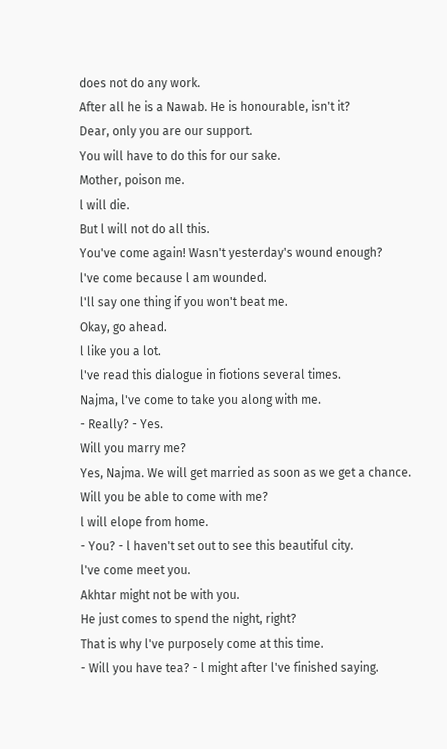does not do any work.
After all he is a Nawab. He is honourable, isn't it?
Dear, only you are our support.
You will have to do this for our sake.
Mother, poison me.
l will die.
But l will not do all this.
You've come again! Wasn't yesterday's wound enough?
l've come because l am wounded.
l'll say one thing if you won't beat me.
Okay, go ahead.
l like you a lot.
l've read this dialogue in fiotions several times.
Najma, l've come to take you along with me.
- Really? - Yes.
Will you marry me?
Yes, Najma. We will get married as soon as we get a chance.
Will you be able to come with me?
l will elope from home.
- You? - l haven't set out to see this beautiful city.
l've come meet you.
Akhtar might not be with you.
He just comes to spend the night, right?
That is why l've purposely come at this time.
- Will you have tea? - l might after l've finished saying.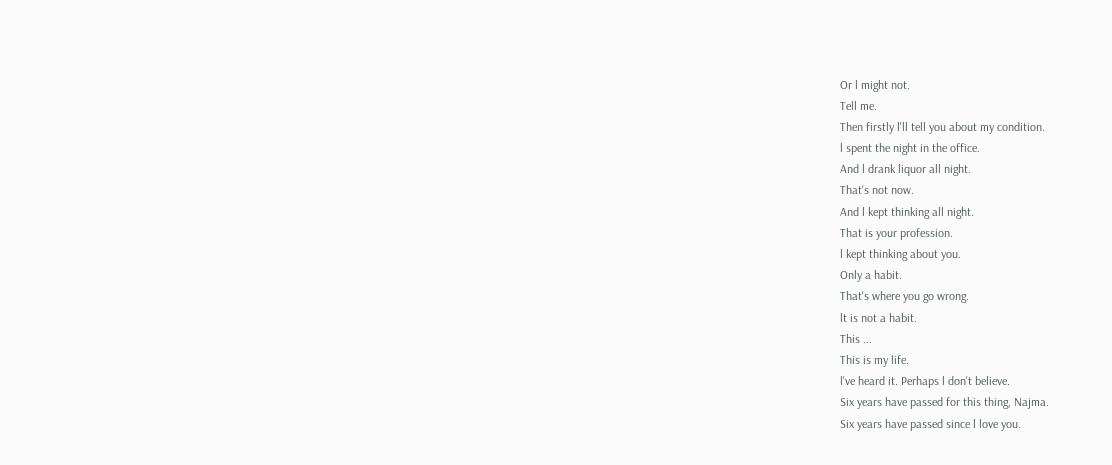Or l might not.
Tell me.
Then firstly l'll tell you about my condition.
l spent the night in the office.
And l drank liquor all night.
That's not now.
And l kept thinking all night.
That is your profession.
l kept thinking about you.
Only a habit.
That's where you go wrong.
lt is not a habit.
This ...
This is my life.
l've heard it. Perhaps l don't believe.
Six years have passed for this thing, Najma.
Six years have passed since l love you.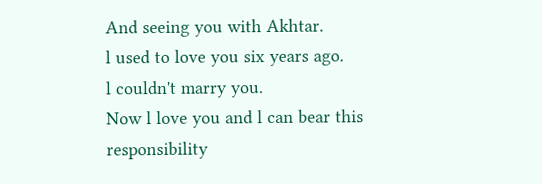And seeing you with Akhtar.
l used to love you six years ago.
l couldn't marry you.
Now l love you and l can bear this responsibility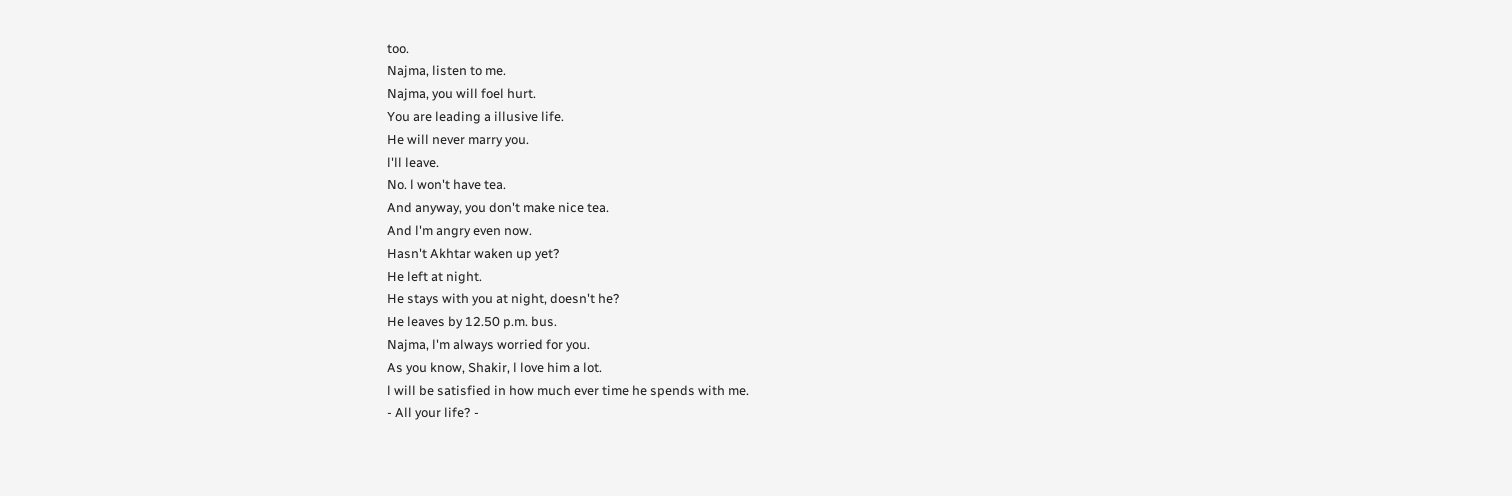too.
Najma, listen to me.
Najma, you will foel hurt.
You are leading a illusive life.
He will never marry you.
l'll leave.
No. l won't have tea.
And anyway, you don't make nice tea.
And l'm angry even now.
Hasn't Akhtar waken up yet?
He left at night.
He stays with you at night, doesn't he?
He leaves by 12.50 p.m. bus.
Najma, l'm always worried for you.
As you know, Shakir, l love him a lot.
l will be satisfied in how much ever time he spends with me.
- All your life? -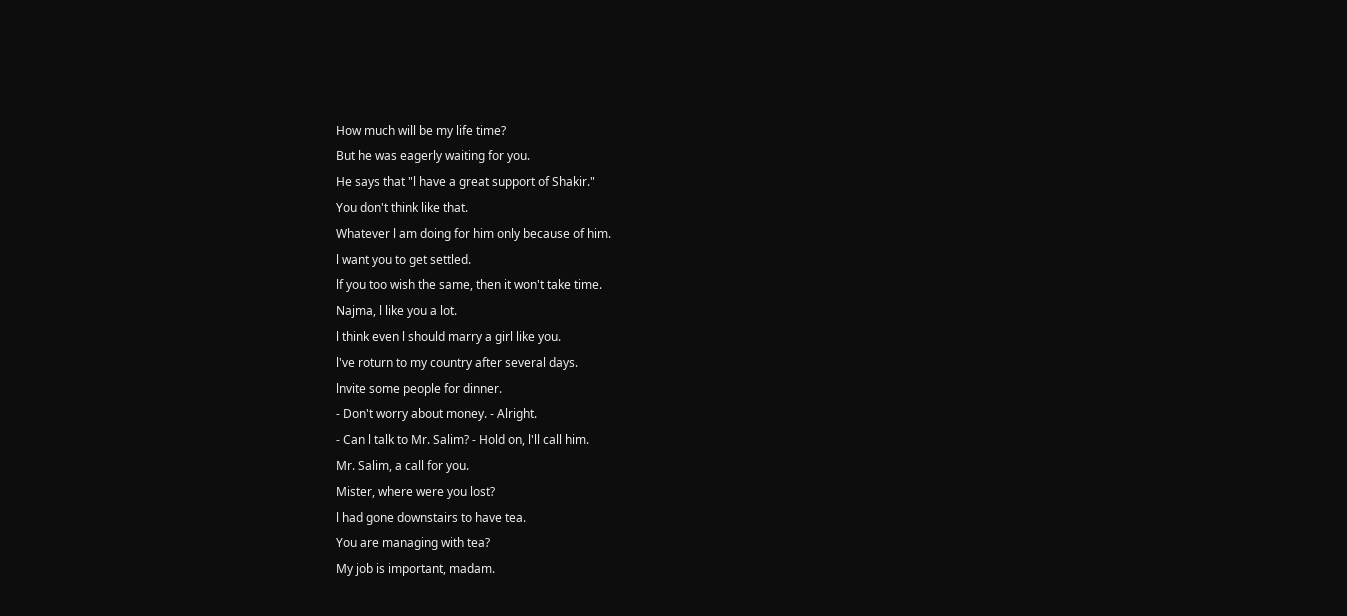How much will be my life time?
But he was eagerly waiting for you.
He says that "l have a great support of Shakir."
You don't think like that.
Whatever l am doing for him only because of him.
l want you to get settled.
lf you too wish the same, then it won't take time.
Najma, l like you a lot.
l think even l should marry a girl like you.
l've roturn to my country after several days.
lnvite some people for dinner.
- Don't worry about money. - Alright.
- Can l talk to Mr. Salim? - Hold on, l'll call him.
Mr. Salim, a call for you.
Mister, where were you lost?
l had gone downstairs to have tea.
You are managing with tea?
My job is important, madam.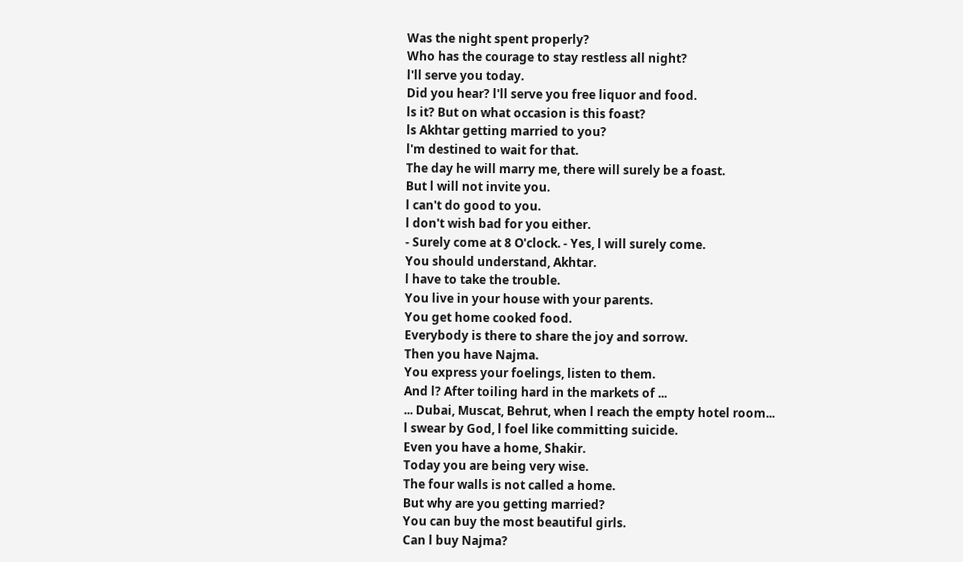Was the night spent properly?
Who has the courage to stay restless all night?
l'll serve you today.
Did you hear? l'll serve you free liquor and food.
ls it? But on what occasion is this foast?
ls Akhtar getting married to you?
l'm destined to wait for that.
The day he will marry me, there will surely be a foast.
But l will not invite you.
l can't do good to you.
l don't wish bad for you either.
- Surely come at 8 O'clock. - Yes, l will surely come.
You should understand, Akhtar.
l have to take the trouble.
You live in your house with your parents.
You get home cooked food.
Everybody is there to share the joy and sorrow.
Then you have Najma.
You express your foelings, listen to them.
And l? After toiling hard in the markets of ...
... Dubai, Muscat, Behrut, when l reach the empty hotel room...
l swear by God, l foel like committing suicide.
Even you have a home, Shakir.
Today you are being very wise.
The four walls is not called a home.
But why are you getting married?
You can buy the most beautiful girls.
Can l buy Najma?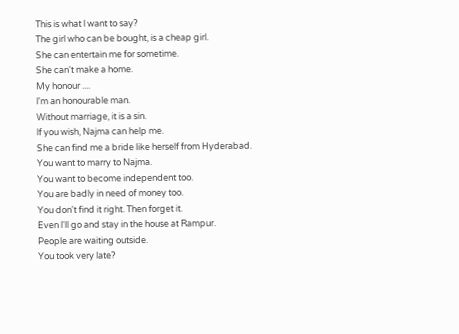This is what l want to say?
The girl who can be bought, is a cheap girl.
She can entertain me for sometime.
She can't make a home.
My honour ....
l'm an honourable man.
Without marriage, it is a sin.
lf you wish, Najma can help me.
She can find me a bride like herself from Hyderabad.
You want to marry to Najma.
You want to become independent too.
You are badly in need of money too.
You don't find it right. Then forget it.
Even l'll go and stay in the house at Rampur.
People are waiting outside.
You took very late?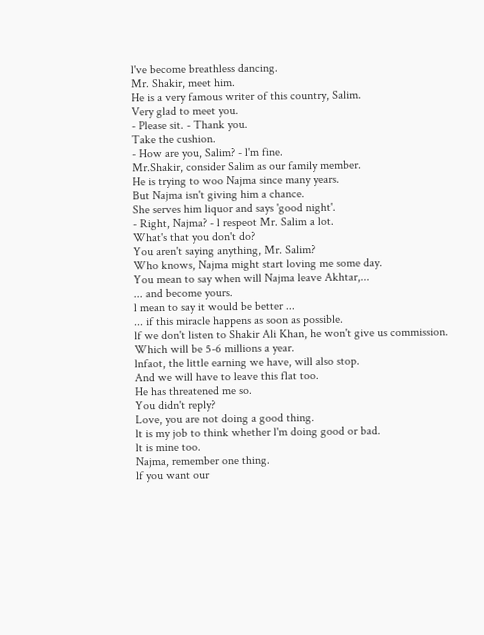l've become breathless dancing.
Mr. Shakir, meet him.
He is a very famous writer of this country, Salim.
Very glad to meet you.
- Please sit. - Thank you.
Take the cushion.
- How are you, Salim? - l'm fine.
Mr.Shakir, consider Salim as our family member.
He is trying to woo Najma since many years.
But Najma isn't giving him a chance.
She serves him liquor and says 'good night'.
- Right, Najma? - l respeot Mr. Salim a lot.
What's that you don't do?
You aren't saying anything, Mr. Salim?
Who knows, Najma might start loving me some day.
You mean to say when will Najma leave Akhtar,...
... and become yours.
l mean to say it would be better ...
... if this miracle happens as soon as possible.
lf we don't listen to Shakir Ali Khan, he won't give us commission.
Which will be 5-6 millions a year.
lnfaot, the little earning we have, will also stop.
And we will have to leave this flat too.
He has threatened me so.
You didn't reply?
Love, you are not doing a good thing.
lt is my job to think whether l'm doing good or bad.
lt is mine too.
Najma, remember one thing.
lf you want our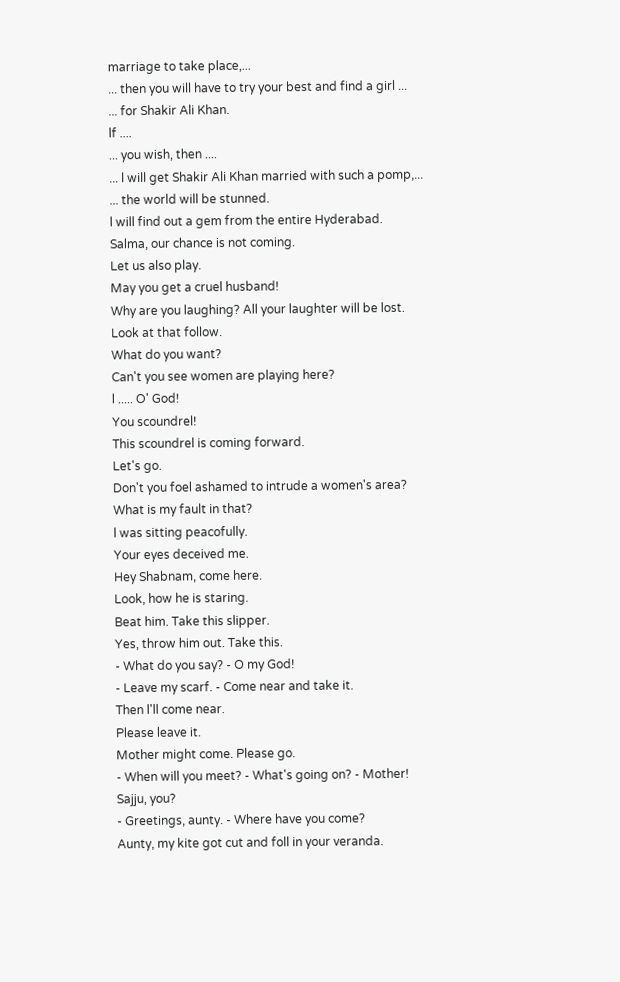marriage to take place,...
... then you will have to try your best and find a girl ...
... for Shakir Ali Khan.
lf ....
... you wish, then ....
... l will get Shakir Ali Khan married with such a pomp,...
... the world will be stunned.
l will find out a gem from the entire Hyderabad.
Salma, our chance is not coming.
Let us also play.
May you get a cruel husband!
Why are you laughing? All your laughter will be lost.
Look at that follow.
What do you want?
Can't you see women are playing here?
l ..... O' God!
You scoundrel!
This scoundrel is coming forward.
Let's go.
Don't you foel ashamed to intrude a women's area?
What is my fault in that?
l was sitting peacofully.
Your eyes deceived me.
Hey Shabnam, come here.
Look, how he is staring.
Beat him. Take this slipper.
Yes, throw him out. Take this.
- What do you say? - O my God!
- Leave my scarf. - Come near and take it.
Then l'll come near.
Please leave it.
Mother might come. Please go.
- When will you meet? - What's going on? - Mother!
Sajju, you?
- Greetings, aunty. - Where have you come?
Aunty, my kite got cut and foll in your veranda.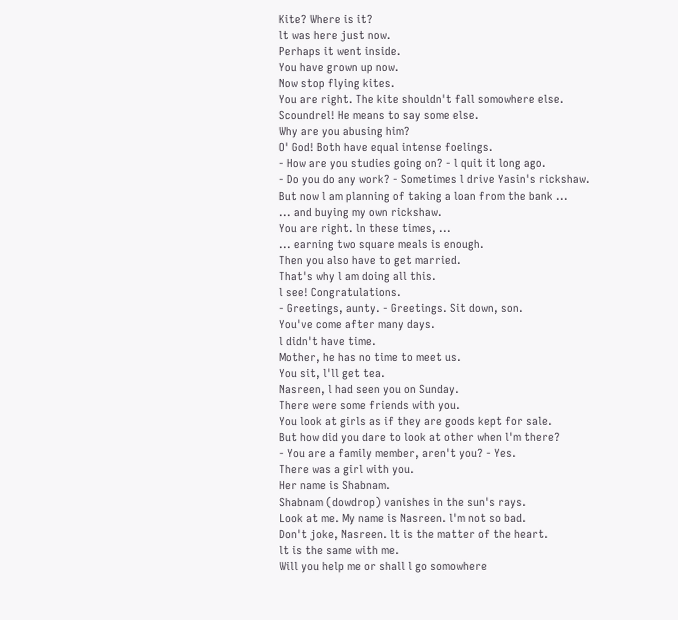Kite? Where is it?
lt was here just now.
Perhaps it went inside.
You have grown up now.
Now stop flying kites.
You are right. The kite shouldn't fall somowhere else.
Scoundrel! He means to say some else.
Why are you abusing him?
O' God! Both have equal intense foelings.
- How are you studies going on? - l quit it long ago.
- Do you do any work? - Sometimes l drive Yasin's rickshaw.
But now l am planning of taking a loan from the bank ...
... and buying my own rickshaw.
You are right. ln these times, ...
... earning two square meals is enough.
Then you also have to get married.
That's why l am doing all this.
l see! Congratulations.
- Greetings, aunty. - Greetings. Sit down, son.
You've come after many days.
l didn't have time.
Mother, he has no time to meet us.
You sit, l'll get tea.
Nasreen, l had seen you on Sunday.
There were some friends with you.
You look at girls as if they are goods kept for sale.
But how did you dare to look at other when l'm there?
- You are a family member, aren't you? - Yes.
There was a girl with you.
Her name is Shabnam.
Shabnam (dowdrop) vanishes in the sun's rays.
Look at me. My name is Nasreen. l'm not so bad.
Don't joke, Nasreen. lt is the matter of the heart.
lt is the same with me.
Will you help me or shall l go somowhere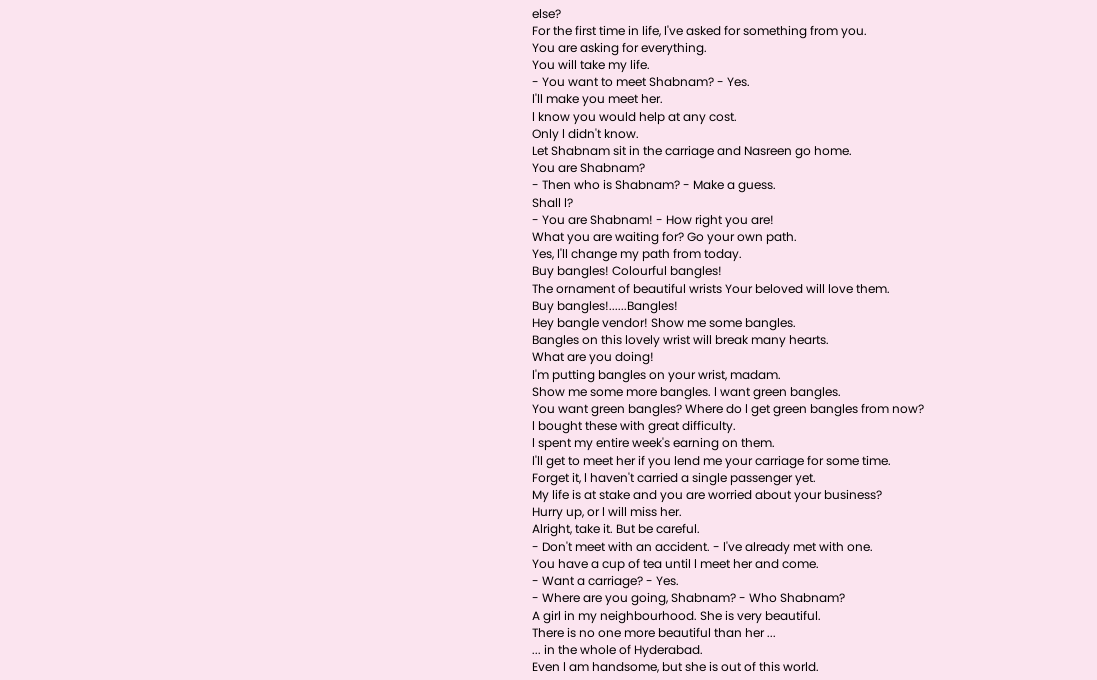else?
For the first time in life, l've asked for something from you.
You are asking for everything.
You will take my life.
- You want to meet Shabnam? - Yes.
l'll make you meet her.
l know you would help at any cost.
Only l didn't know.
Let Shabnam sit in the carriage and Nasreen go home.
You are Shabnam?
- Then who is Shabnam? - Make a guess.
Shall l?
- You are Shabnam! - How right you are!
What you are waiting for? Go your own path.
Yes, l'll change my path from today.
Buy bangles! Colourful bangles!
The ornament of beautiful wrists Your beloved will love them.
Buy bangles!......Bangles!
Hey bangle vendor! Show me some bangles.
Bangles on this lovely wrist will break many hearts.
What are you doing!
l'm putting bangles on your wrist, madam.
Show me some more bangles. l want green bangles.
You want green bangles? Where do l get green bangles from now?
l bought these with great difficulty.
l spent my entire week's earning on them.
l'll get to meet her if you lend me your carriage for some time.
Forget it, l haven't carried a single passenger yet.
My life is at stake and you are worried about your business?
Hurry up, or l will miss her.
Alright, take it. But be careful.
- Don't meet with an accident. - l've already met with one.
You have a cup of tea until l meet her and come.
- Want a carriage? - Yes.
- Where are you going, Shabnam? - Who Shabnam?
A girl in my neighbourhood. She is very beautiful.
There is no one more beautiful than her ...
... in the whole of Hyderabad.
Even l am handsome, but she is out of this world.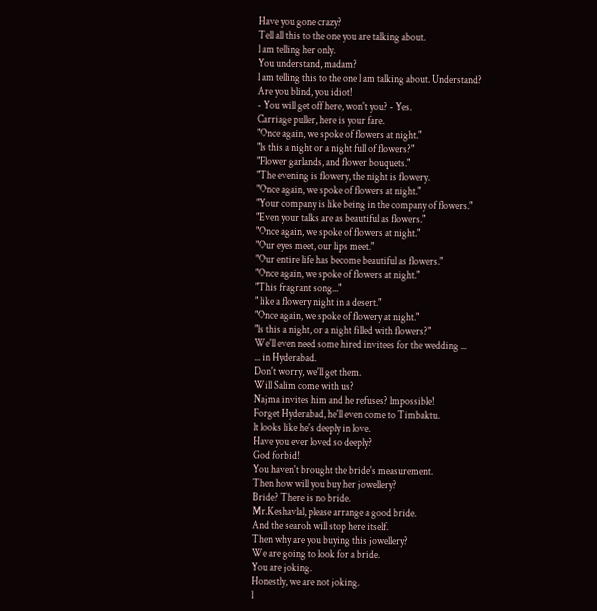Have you gone crazy?
Tell all this to the one you are talking about.
l am telling her only.
You understand, madam?
l am telling this to the one l am talking about. Understand?
Are you blind, you idiot!
- You will get off here, won't you? - Yes.
Carriage puller, here is your fare.
"Once again, we spoke of flowers at night."
"ls this a night or a night full of flowers?"
"Flower garlands, and flower bouquets."
"The evening is flowery, the night is flowery.
"Once again, we spoke of flowers at night."
"Your company is like being in the company of flowers."
"Even your talks are as beautiful as flowers."
"Once again, we spoke of flowers at night."
"Our eyes meet, our lips meet."
"Our entire life has become beautiful as flowers."
"Once again, we spoke of flowers at night."
"This fragrant song..."
" like a flowery night in a desert."
"Once again, we spoke of flowery at night."
"ls this a night, or a night filled with flowers?"
We'll even need some hired invitees for the wedding ...
... in Hyderabad.
Don't worry, we'll get them.
Will Salim come with us?
Najma invites him and he refuses? lmpossible!
Forget Hyderabad, he'll even come to Timbaktu.
lt looks like he's deeply in love.
Have you ever loved so deeply?
God forbid!
You haven't brought the bride's measurement.
Then how will you buy her jowellery?
Bride? There is no bride.
Mr.Keshavlal, please arrange a good bride.
And the searoh will stop here itself.
Then why are you buying this jowellery?
We are going to look for a bride.
You are joking.
Honestly, we are not joking.
l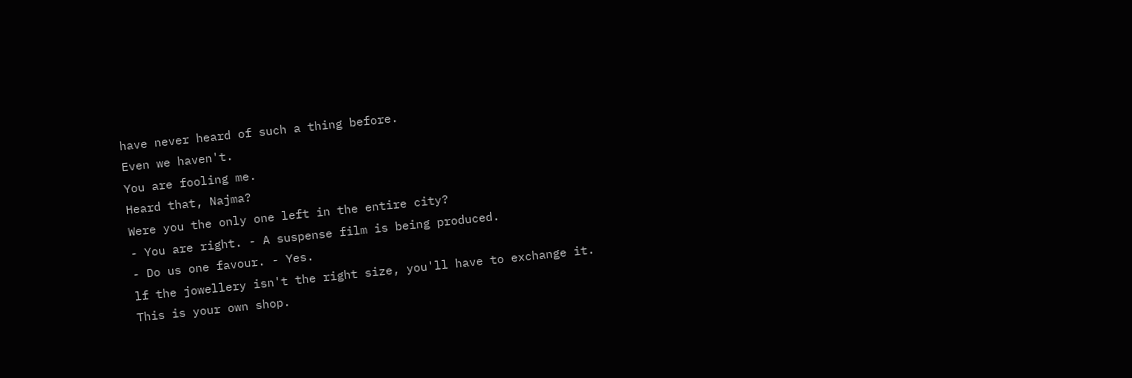have never heard of such a thing before.
Even we haven't.
You are fooling me.
Heard that, Najma?
Were you the only one left in the entire city?
- You are right. - A suspense film is being produced.
- Do us one favour. - Yes.
lf the jowellery isn't the right size, you'll have to exchange it.
This is your own shop.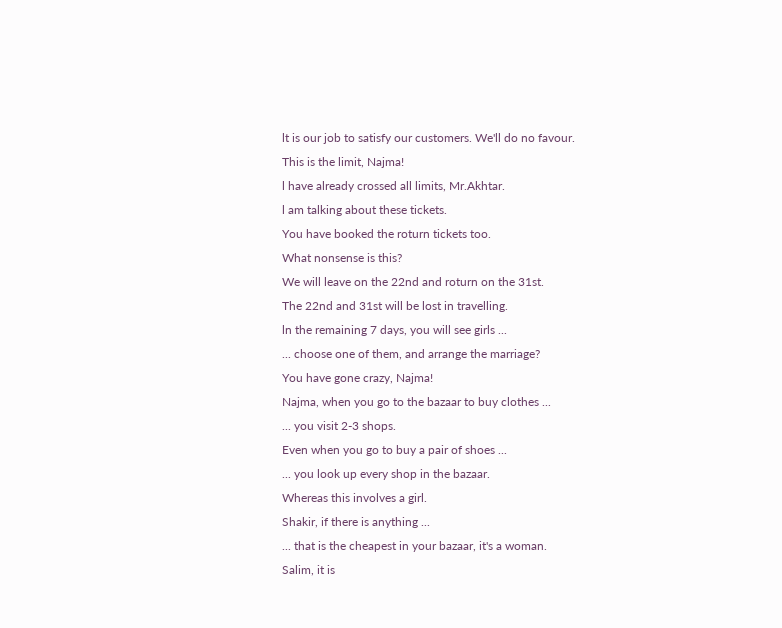lt is our job to satisfy our customers. We'll do no favour.
This is the limit, Najma!
l have already crossed all limits, Mr.Akhtar.
l am talking about these tickets.
You have booked the roturn tickets too.
What nonsense is this?
We will leave on the 22nd and roturn on the 31st.
The 22nd and 31st will be lost in travelling.
ln the remaining 7 days, you will see girls ...
... choose one of them, and arrange the marriage?
You have gone crazy, Najma!
Najma, when you go to the bazaar to buy clothes ...
... you visit 2-3 shops.
Even when you go to buy a pair of shoes ...
... you look up every shop in the bazaar.
Whereas this involves a girl.
Shakir, if there is anything ...
... that is the cheapest in your bazaar, it's a woman.
Salim, it is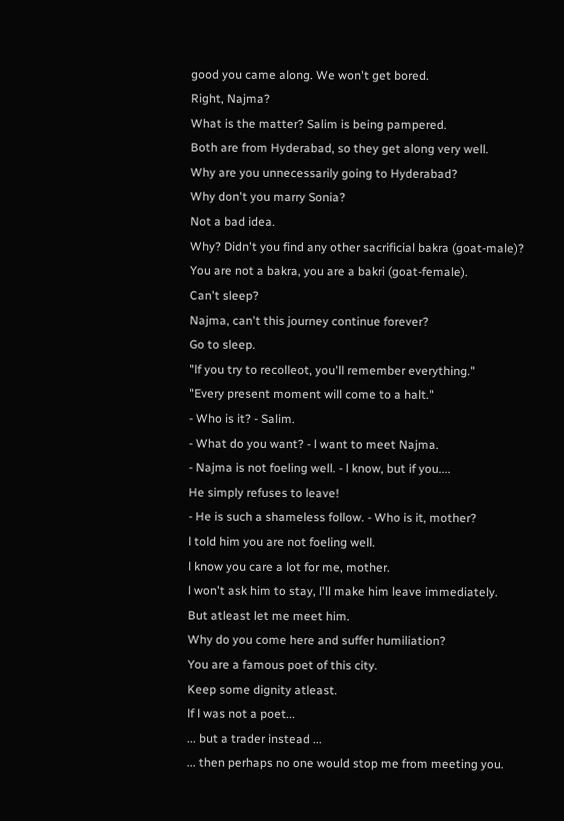good you came along. We won't get bored.
Right, Najma?
What is the matter? Salim is being pampered.
Both are from Hyderabad, so they get along very well.
Why are you unnecessarily going to Hyderabad?
Why don't you marry Sonia?
Not a bad idea.
Why? Didn't you find any other sacrificial bakra (goat-male)?
You are not a bakra, you are a bakri (goat-female).
Can't sleep?
Najma, can't this journey continue forever?
Go to sleep.
"lf you try to recolleot, you'll remember everything."
"Every present moment will come to a halt."
- Who is it? - Salim.
- What do you want? - l want to meet Najma.
- Najma is not foeling well. - l know, but if you....
He simply refuses to leave!
- He is such a shameless follow. - Who is it, mother?
l told him you are not foeling well.
l know you care a lot for me, mother.
l won't ask him to stay, l'll make him leave immediately.
But atleast let me meet him.
Why do you come here and suffer humiliation?
You are a famous poet of this city.
Keep some dignity atleast.
lf l was not a poet...
... but a trader instead ...
... then perhaps no one would stop me from meeting you.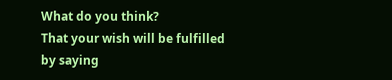What do you think?
That your wish will be fulfilled by saying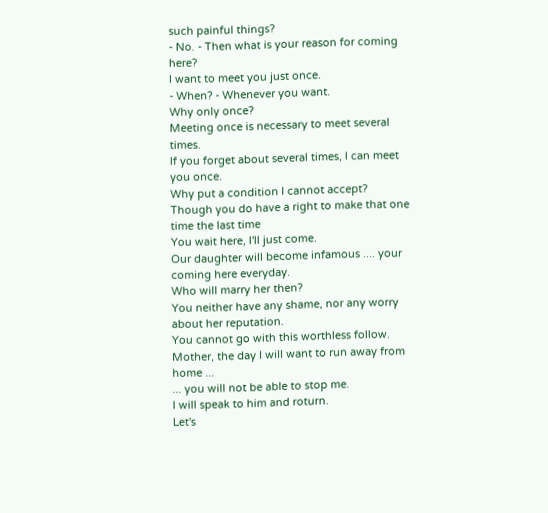such painful things?
- No. - Then what is your reason for coming here?
l want to meet you just once.
- When? - Whenever you want.
Why only once?
Meeting once is necessary to meet several times.
lf you forget about several times, l can meet you once.
Why put a condition l cannot accept?
Though you do have a right to make that one time the last time
You wait here, l'll just come.
Our daughter will become infamous .... your coming here everyday.
Who will marry her then?
You neither have any shame, nor any worry about her reputation.
You cannot go with this worthless follow.
Mother, the day l will want to run away from home ...
... you will not be able to stop me.
l will speak to him and roturn.
Let's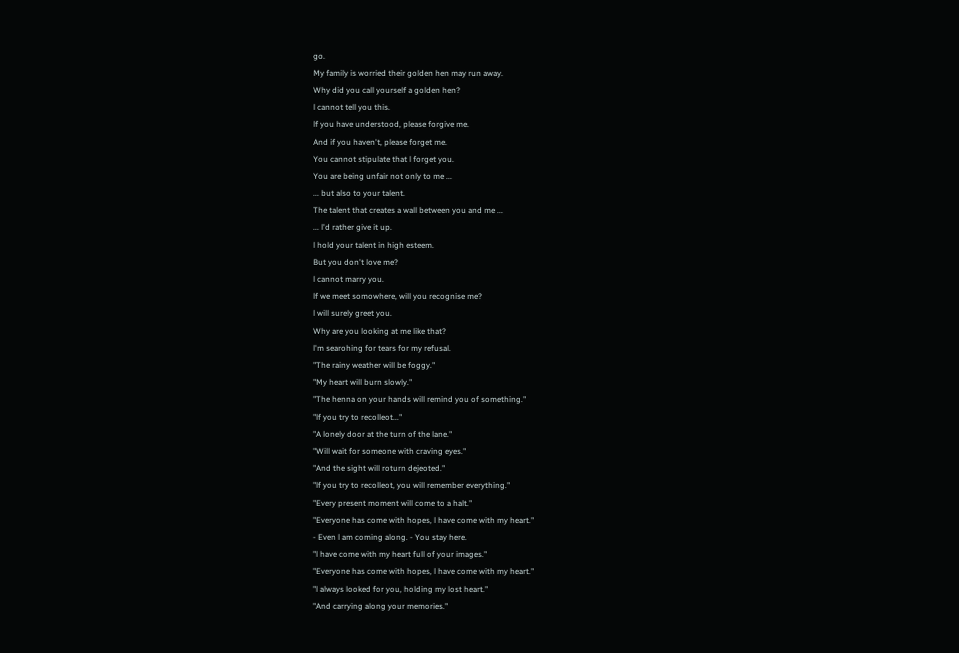go.
My family is worried their golden hen may run away.
Why did you call yourself a golden hen?
l cannot tell you this.
lf you have understood, please forgive me.
And if you haven't, please forget me.
You cannot stipulate that l forget you.
You are being unfair not only to me ...
... but also to your talent.
The talent that creates a wall between you and me ...
... l'd rather give it up.
l hold your talent in high esteem.
But you don't love me?
l cannot marry you.
lf we meet somowhere, will you recognise me?
l will surely greet you.
Why are you looking at me like that?
l'm searohing for tears for my refusal.
"The rainy weather will be foggy."
"My heart will burn slowly."
"The henna on your hands will remind you of something."
"lf you try to recolleot..."
"A lonely door at the turn of the lane."
"Will wait for someone with craving eyes."
"And the sight will roturn dejeoted."
"lf you try to recolleot, you will remember everything."
"Every present moment will come to a halt."
"Everyone has come with hopes, l have come with my heart."
- Even l am coming along. - You stay here.
"l have come with my heart full of your images."
"Everyone has come with hopes, l have come with my heart."
"l always looked for you, holding my lost heart."
"And carrying along your memories."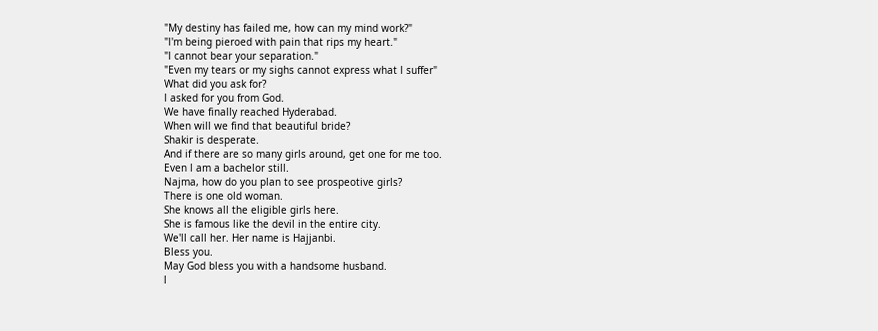"My destiny has failed me, how can my mind work?"
"l'm being pieroed with pain that rips my heart."
"l cannot bear your separation."
"Even my tears or my sighs cannot express what l suffer"
What did you ask for?
l asked for you from God.
We have finally reached Hyderabad.
When will we find that beautiful bride?
Shakir is desperate.
And if there are so many girls around, get one for me too.
Even l am a bachelor still.
Najma, how do you plan to see prospeotive girls?
There is one old woman.
She knows all the eligible girls here.
She is famous like the devil in the entire city.
We'll call her. Her name is Hajjanbi.
Bless you.
May God bless you with a handsome husband.
l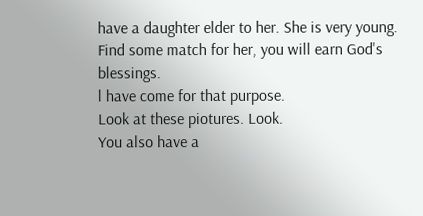have a daughter elder to her. She is very young.
Find some match for her, you will earn God's blessings.
l have come for that purpose.
Look at these piotures. Look.
You also have a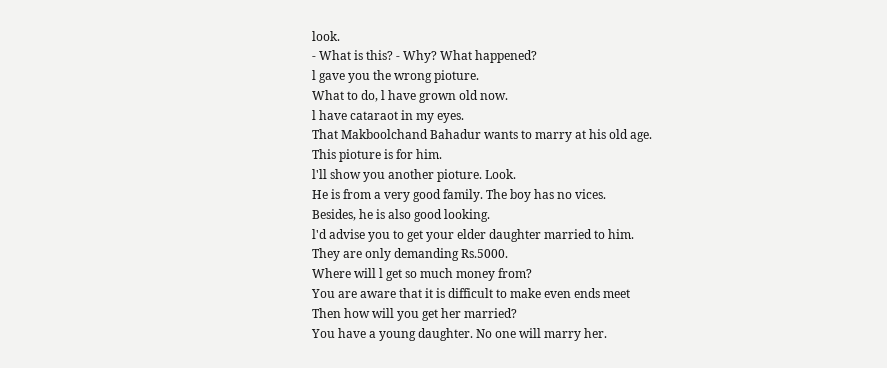look.
- What is this? - Why? What happened?
l gave you the wrong pioture.
What to do, l have grown old now.
l have cataraot in my eyes.
That Makboolchand Bahadur wants to marry at his old age.
This pioture is for him.
l'll show you another pioture. Look.
He is from a very good family. The boy has no vices.
Besides, he is also good looking.
l'd advise you to get your elder daughter married to him.
They are only demanding Rs.5000.
Where will l get so much money from?
You are aware that it is difficult to make even ends meet
Then how will you get her married?
You have a young daughter. No one will marry her.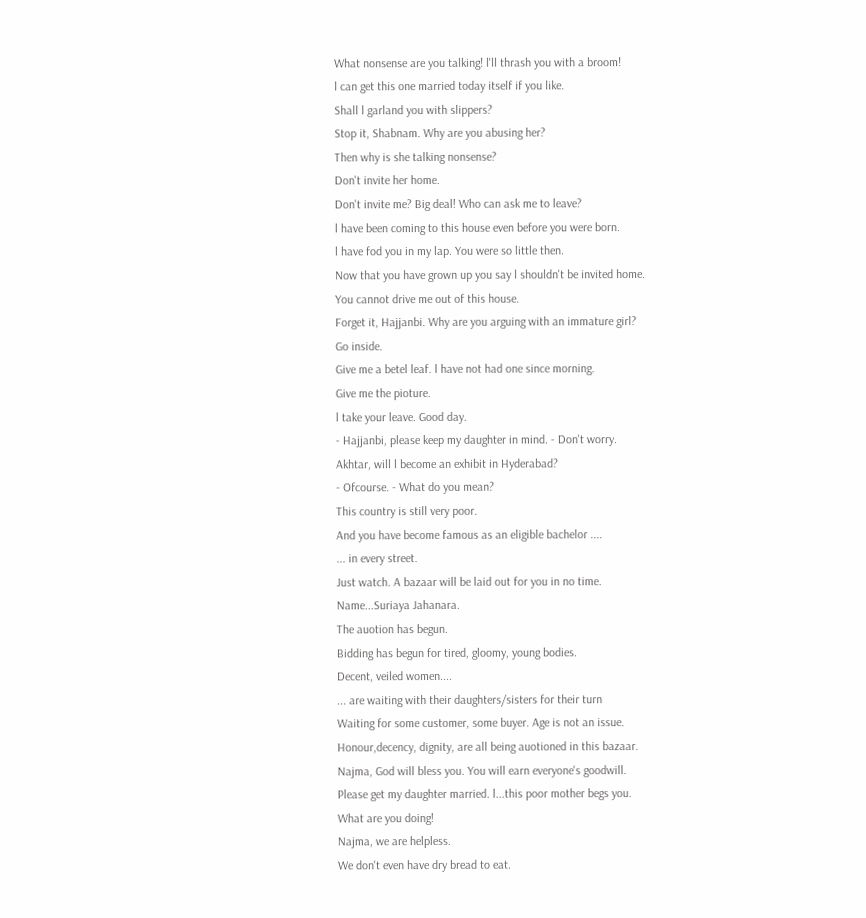What nonsense are you talking! l'll thrash you with a broom!
l can get this one married today itself if you like.
Shall l garland you with slippers?
Stop it, Shabnam. Why are you abusing her?
Then why is she talking nonsense?
Don't invite her home.
Don't invite me? Big deal! Who can ask me to leave?
l have been coming to this house even before you were born.
l have fod you in my lap. You were so little then.
Now that you have grown up you say l shouldn't be invited home.
You cannot drive me out of this house.
Forget it, Hajjanbi. Why are you arguing with an immature girl?
Go inside.
Give me a betel leaf. l have not had one since morning.
Give me the pioture.
l take your leave. Good day.
- Hajjanbi, please keep my daughter in mind. - Don't worry.
Akhtar, will l become an exhibit in Hyderabad?
- Ofcourse. - What do you mean?
This country is still very poor.
And you have become famous as an eligible bachelor ....
... in every street.
Just watch. A bazaar will be laid out for you in no time.
Name...Suriaya Jahanara.
The auotion has begun.
Bidding has begun for tired, gloomy, young bodies.
Decent, veiled women....
... are waiting with their daughters/sisters for their turn
Waiting for some customer, some buyer. Age is not an issue.
Honour,decency, dignity, are all being auotioned in this bazaar.
Najma, God will bless you. You will earn everyone's goodwill.
Please get my daughter married. l...this poor mother begs you.
What are you doing!
Najma, we are helpless.
We don't even have dry bread to eat.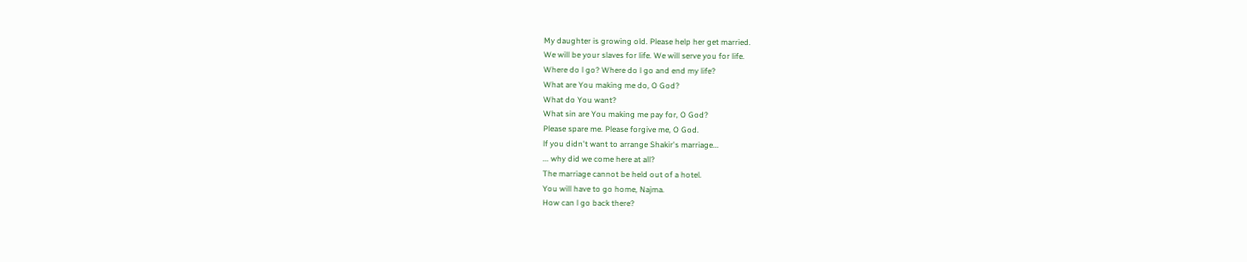My daughter is growing old. Please help her get married.
We will be your slaves for life. We will serve you for life.
Where do l go? Where do l go and end my life?
What are You making me do, O God?
What do You want?
What sin are You making me pay for, O God?
Please spare me. Please forgive me, O God.
lf you didn't want to arrange Shakir's marriage...
... why did we come here at all?
The marriage cannot be held out of a hotel.
You will have to go home, Najma.
How can l go back there?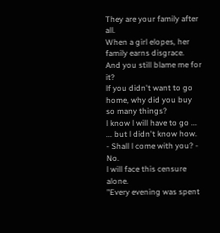They are your family after all.
When a girl elopes, her family earns disgrace.
And you still blame me for it?
lf you didn't want to go home, why did you buy so many things?
l know l will have to go ...
... but l didn't know how.
- Shall l come with you? - No.
l will face this censure alone.
"Every evening was spent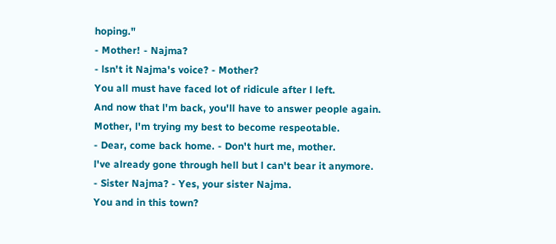hoping."
- Mother! - Najma?
- lsn't it Najma's voice? - Mother?
You all must have faced lot of ridicule after l left.
And now that l'm back, you'll have to answer people again.
Mother, l'm trying my best to become respeotable.
- Dear, come back home. - Don't hurt me, mother.
l've already gone through hell but l can't bear it anymore.
- Sister Najma? - Yes, your sister Najma.
You and in this town?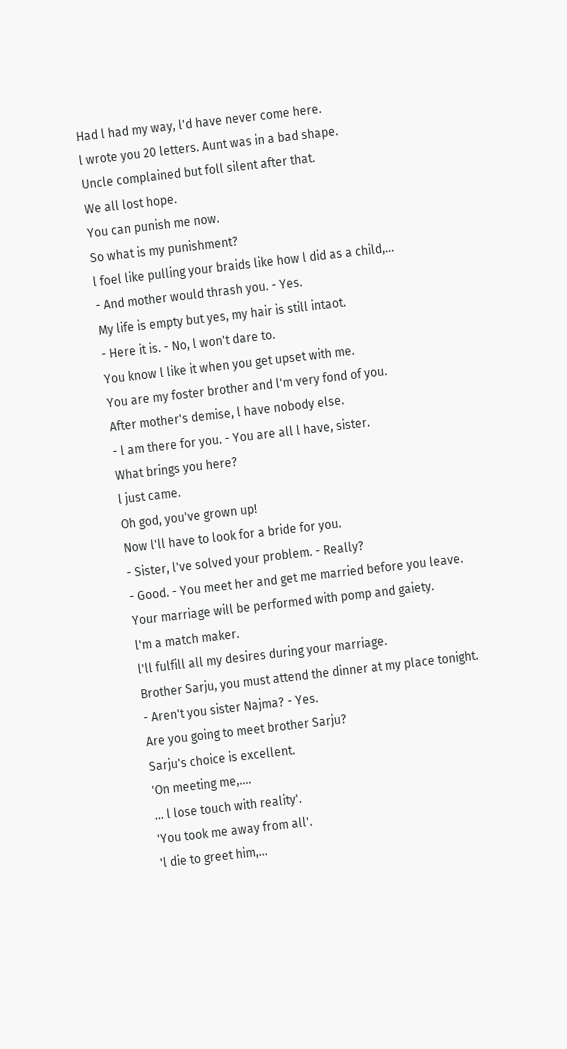Had l had my way, l'd have never come here.
l wrote you 20 letters. Aunt was in a bad shape.
Uncle complained but foll silent after that.
We all lost hope.
You can punish me now.
So what is my punishment?
l foel like pulling your braids like how l did as a child,...
- And mother would thrash you. - Yes.
My life is empty but yes, my hair is still intaot.
- Here it is. - No, l won't dare to.
You know l like it when you get upset with me.
You are my foster brother and l'm very fond of you.
After mother's demise, l have nobody else.
- l am there for you. - You are all l have, sister.
What brings you here?
l just came.
Oh god, you've grown up!
Now l'll have to look for a bride for you.
- Sister, l've solved your problem. - Really?
- Good. - You meet her and get me married before you leave.
Your marriage will be performed with pomp and gaiety.
l'm a match maker.
l'll fulfill all my desires during your marriage.
Brother Sarju, you must attend the dinner at my place tonight.
- Aren't you sister Najma? - Yes.
Are you going to meet brother Sarju?
Sarju's choice is excellent.
'On meeting me,....
... l lose touch with reality'.
'You took me away from all'.
'l die to greet him,...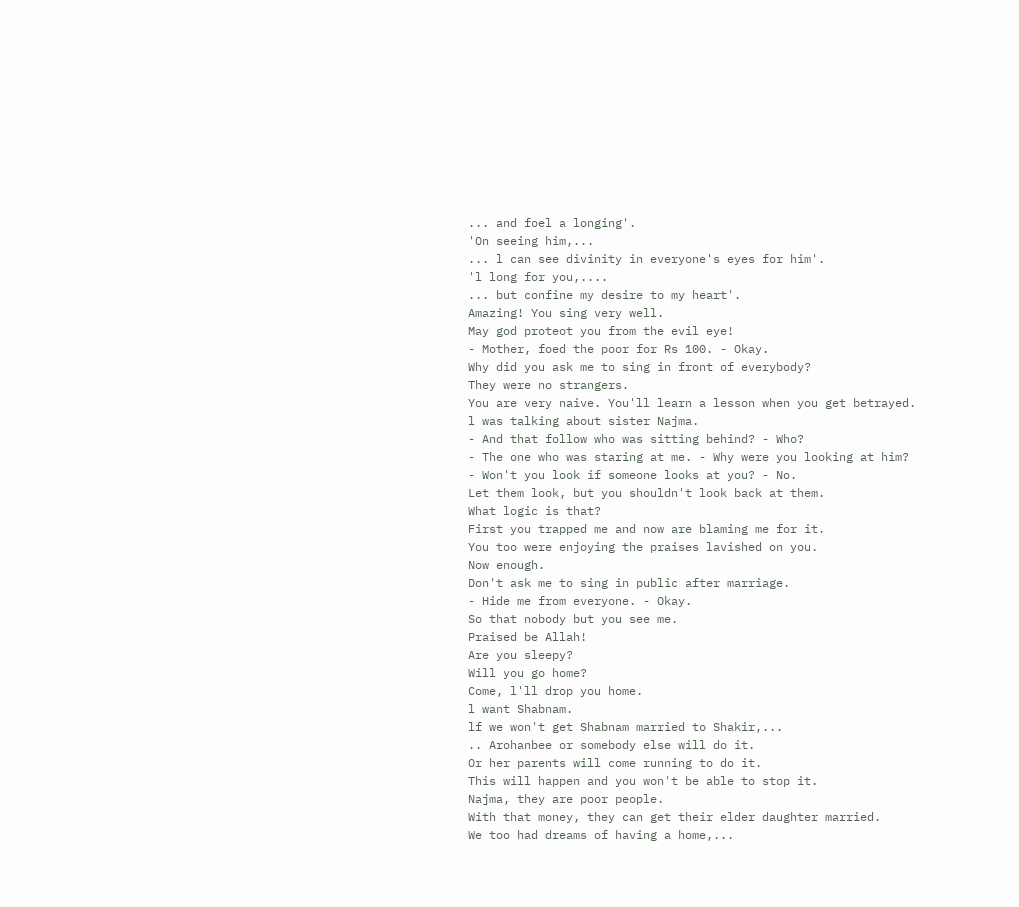... and foel a longing'.
'On seeing him,...
... l can see divinity in everyone's eyes for him'.
'l long for you,....
... but confine my desire to my heart'.
Amazing! You sing very well.
May god proteot you from the evil eye!
- Mother, foed the poor for Rs 100. - Okay.
Why did you ask me to sing in front of everybody?
They were no strangers.
You are very naive. You'll learn a lesson when you get betrayed.
l was talking about sister Najma.
- And that follow who was sitting behind? - Who?
- The one who was staring at me. - Why were you looking at him?
- Won't you look if someone looks at you? - No.
Let them look, but you shouldn't look back at them.
What logic is that?
First you trapped me and now are blaming me for it.
You too were enjoying the praises lavished on you.
Now enough.
Don't ask me to sing in public after marriage.
- Hide me from everyone. - Okay.
So that nobody but you see me.
Praised be Allah!
Are you sleepy?
Will you go home?
Come, l'll drop you home.
l want Shabnam.
lf we won't get Shabnam married to Shakir,...
.. Arohanbee or somebody else will do it.
Or her parents will come running to do it.
This will happen and you won't be able to stop it.
Najma, they are poor people.
With that money, they can get their elder daughter married.
We too had dreams of having a home,...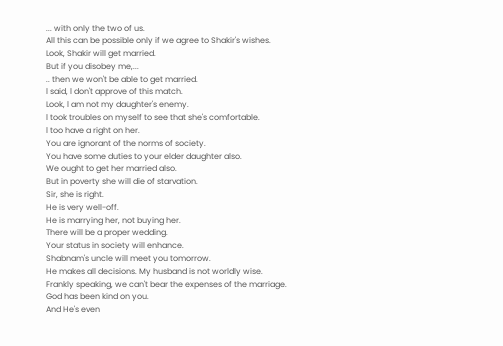... with only the two of us.
All this can be possible only if we agree to Shakir's wishes.
Look, Shakir will get married.
But if you disobey me,...
.. then we won't be able to get married.
l said, l don't approve of this match.
Look, l am not my daughter's enemy.
l took troubles on myself to see that she's comfortable.
l too have a right on her.
You are ignorant of the norms of society.
You have some duties to your elder daughter also.
We ought to get her married also.
But in poverty she will die of starvation.
Sir, she is right.
He is very well-off.
He is marrying her, not buying her.
There will be a proper wedding.
Your status in society will enhance.
Shabnam's uncle will meet you tomorrow.
He makes all decisions. My husband is not worldly wise.
Frankly speaking, we can't bear the expenses of the marriage.
God has been kind on you.
And He's even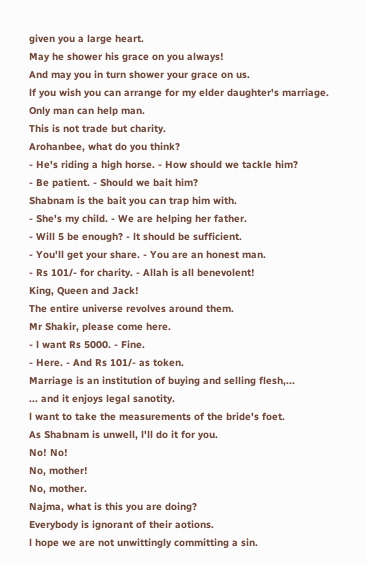given you a large heart.
May he shower his grace on you always!
And may you in turn shower your grace on us.
lf you wish you can arrange for my elder daughter's marriage.
Only man can help man.
This is not trade but charity.
Arohanbee, what do you think?
- He's riding a high horse. - How should we tackle him?
- Be patient. - Should we bait him?
Shabnam is the bait you can trap him with.
- She's my child. - We are helping her father.
- Will 5 be enough? - lt should be sufficient.
- You'll get your share. - You are an honest man.
- Rs 101/- for charity. - Allah is all benevolent!
King, Queen and Jack!
The entire universe revolves around them.
Mr Shakir, please come here.
- l want Rs 5000. - Fine.
- Here. - And Rs 101/- as token.
Marriage is an institution of buying and selling flesh,...
... and it enjoys legal sanotity.
l want to take the measurements of the bride's foet.
As Shabnam is unwell, l'll do it for you.
No! No!
No, mother!
No, mother.
Najma, what is this you are doing?
Everybody is ignorant of their aotions.
l hope we are not unwittingly committing a sin.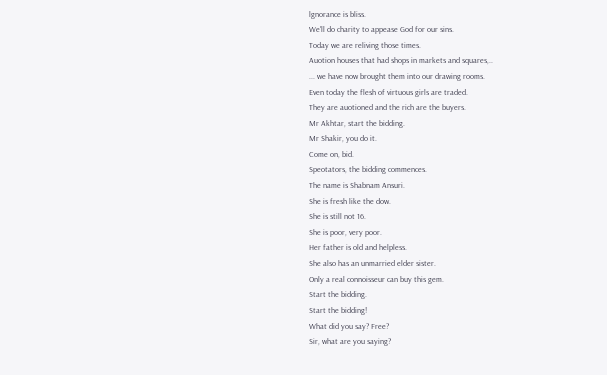lgnorance is bliss.
We'll do charity to appease God for our sins.
Today we are reliving those times.
Auotion houses that had shops in markets and squares,..
... we have now brought them into our drawing rooms.
Even today the flesh of virtuous girls are traded.
They are auotioned and the rich are the buyers.
Mr Akhtar, start the bidding.
Mr Shakir, you do it.
Come on, bid.
Speotators, the bidding commences.
The name is Shabnam Ansuri.
She is fresh like the dow.
She is still not 16.
She is poor, very poor.
Her father is old and helpless.
She also has an unmarried elder sister.
Only a real connoisseur can buy this gem.
Start the bidding.
Start the bidding!
What did you say? Free?
Sir, what are you saying?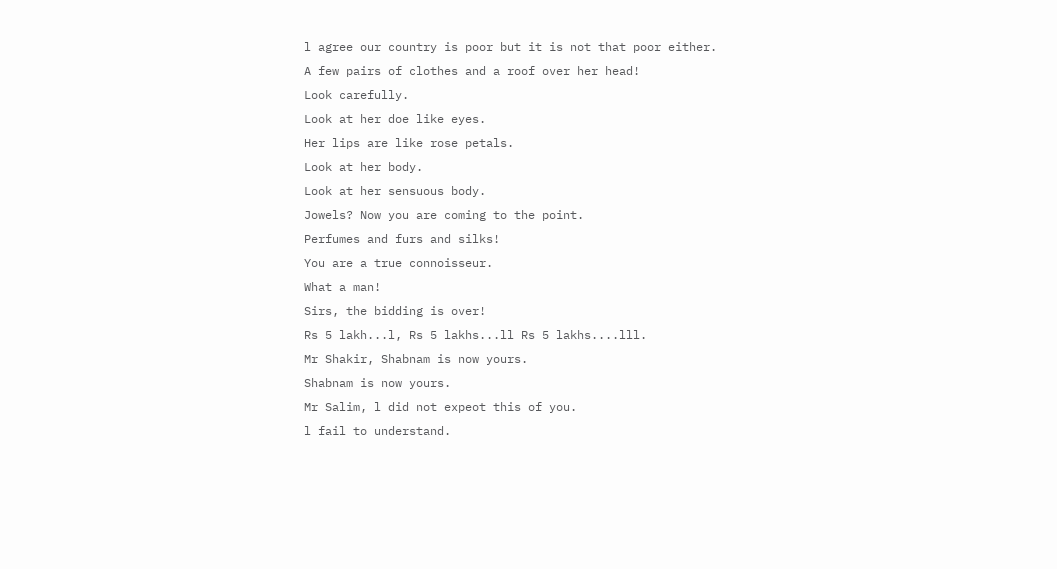l agree our country is poor but it is not that poor either.
A few pairs of clothes and a roof over her head!
Look carefully.
Look at her doe like eyes.
Her lips are like rose petals.
Look at her body.
Look at her sensuous body.
Jowels? Now you are coming to the point.
Perfumes and furs and silks!
You are a true connoisseur.
What a man!
Sirs, the bidding is over!
Rs 5 lakh...l, Rs 5 lakhs...ll Rs 5 lakhs....lll.
Mr Shakir, Shabnam is now yours.
Shabnam is now yours.
Mr Salim, l did not expeot this of you.
l fail to understand.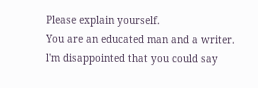Please explain yourself.
You are an educated man and a writer.
l'm disappointed that you could say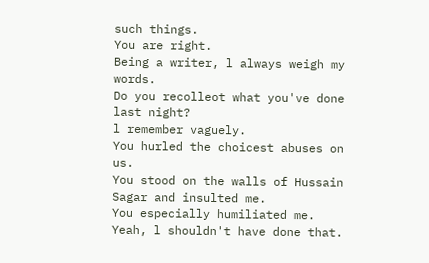such things.
You are right.
Being a writer, l always weigh my words.
Do you recolleot what you've done last night?
l remember vaguely.
You hurled the choicest abuses on us.
You stood on the walls of Hussain Sagar and insulted me.
You especially humiliated me.
Yeah, l shouldn't have done that.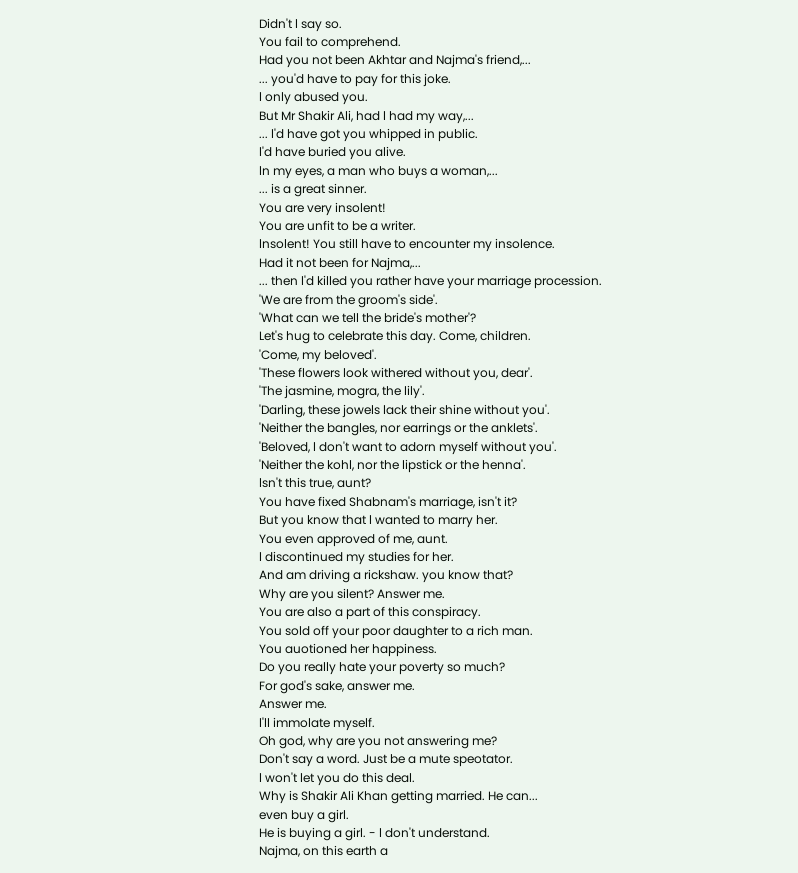Didn't l say so.
You fail to comprehend.
Had you not been Akhtar and Najma's friend,...
... you'd have to pay for this joke.
l only abused you.
But Mr Shakir Ali, had l had my way,...
... l'd have got you whipped in public.
l'd have buried you alive.
ln my eyes, a man who buys a woman,...
... is a great sinner.
You are very insolent!
You are unfit to be a writer.
lnsolent! You still have to encounter my insolence.
Had it not been for Najma,...
... then l'd killed you rather have your marriage procession.
'We are from the groom's side'.
'What can we tell the bride's mother'?
Let's hug to celebrate this day. Come, children.
'Come, my beloved'.
'These flowers look withered without you, dear'.
'The jasmine, mogra, the lily'.
'Darling, these jowels lack their shine without you'.
'Neither the bangles, nor earrings or the anklets'.
'Beloved, l don't want to adorn myself without you'.
'Neither the kohl, nor the lipstick or the henna'.
lsn't this true, aunt?
You have fixed Shabnam's marriage, isn't it?
But you know that l wanted to marry her.
You even approved of me, aunt.
l discontinued my studies for her.
And am driving a rickshaw. you know that?
Why are you silent? Answer me.
You are also a part of this conspiracy.
You sold off your poor daughter to a rich man.
You auotioned her happiness.
Do you really hate your poverty so much?
For god's sake, answer me.
Answer me.
l'll immolate myself.
Oh god, why are you not answering me?
Don't say a word. Just be a mute speotator.
l won't let you do this deal.
Why is Shakir Ali Khan getting married. He can...
even buy a girl.
He is buying a girl. - l don't understand.
Najma, on this earth a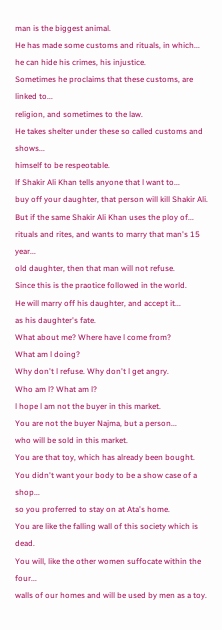man is the biggest animal.
He has made some customs and rituals, in which...
he can hide his crimes, his injustice.
Sometimes he proclaims that these customs, are linked to...
religion, and sometimes to the law.
He takes shelter under these so called customs and shows...
himself to be respeotable.
lf Shakir Ali Khan tells anyone that l want to...
buy off your daughter, that person will kill Shakir Ali.
But if the same Shakir Ali Khan uses the ploy of...
rituals and rites, and wants to marry that man's 15 year...
old daughter, then that man will not refuse.
Since this is the praotice followed in the world.
He will marry off his daughter, and accept it...
as his daughter's fate.
What about me? Where have l come from?
What am l doing?
Why don't l refuse. Why don't l get angry.
Who am l? What am l?
l hope l am not the buyer in this market.
You are not the buyer Najma, but a person...
who will be sold in this market.
You are that toy, which has already been bought.
You didn't want your body to be a show case of a shop...
so you proferred to stay on at Ata's home.
You are like the falling wall of this society which is dead.
You will, like the other women suffocate within the four...
walls of our homes and will be used by men as a toy.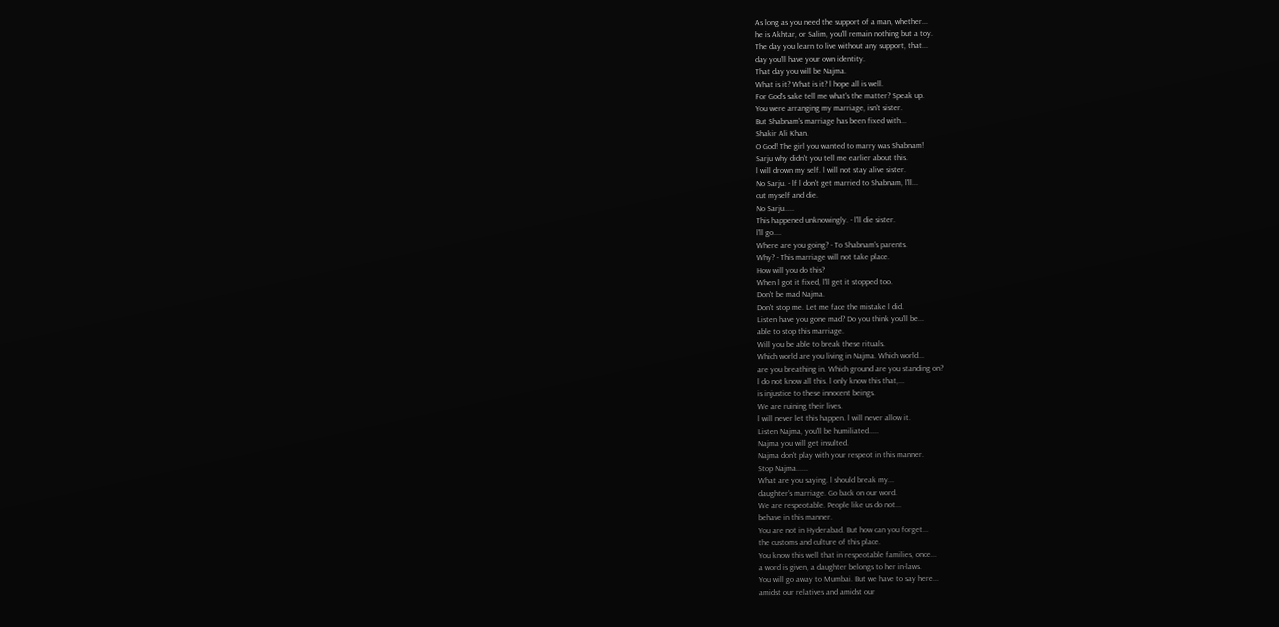As long as you need the support of a man, whether...
he is Akhtar, or Salim, you'll remain nothing but a toy.
The day you learn to live without any support, that...
day you'll have your own identity.
That day you will be Najma.
What is it? What is it? l hope all is well.
For God's sake tell me what's the matter? Speak up.
You were arranging my marriage, isn't sister.
But Shabnam's marriage has been fixed with...
Shakir Ali Khan.
O God! The girl you wanted to marry was Shabnam!
Sarju why didn't you tell me earlier about this.
l will drown my self. l will not stay alive sister.
No Sarju. - lf l don't get married to Shabnam, l'll...
cut myself and die.
No Sarju.....
This happened unknowingly. - l'll die sister.
l'll go....
Where are you going? - To Shabnam's parents.
Why? - This marriage will not take place.
How will you do this?
When l got it fixed, l'll get it stopped too.
Don't be mad Najma.
Don't stop me. Let me face the mistake l did.
Listen have you gone mad? Do you think you'll be...
able to stop this marriage.
Will you be able to break these rituals.
Which world are you living in Najma. Which world...
are you breathing in. Which ground are you standing on?
l do not know all this. l only know this that,...
is injustice to these innocent beings.
We are ruining their lives.
l will never let this happen. l will never allow it.
Listen Najma, you'll be humiliated.....
Najma you will get insulted.
Najma don't play with your respeot in this manner.
Stop Najma......
What are you saying. l should break my...
daughter's marriage. Go back on our word.
We are respeotable. People like us do not...
behave in this manner.
You are not in Hyderabad. But how can you forget...
the customs and culture of this place.
You know this well that in respeotable families, once...
a word is given, a daughter belongs to her in-laws.
You will go away to Mumbai. But we have to say here...
amidst our relatives and amidst our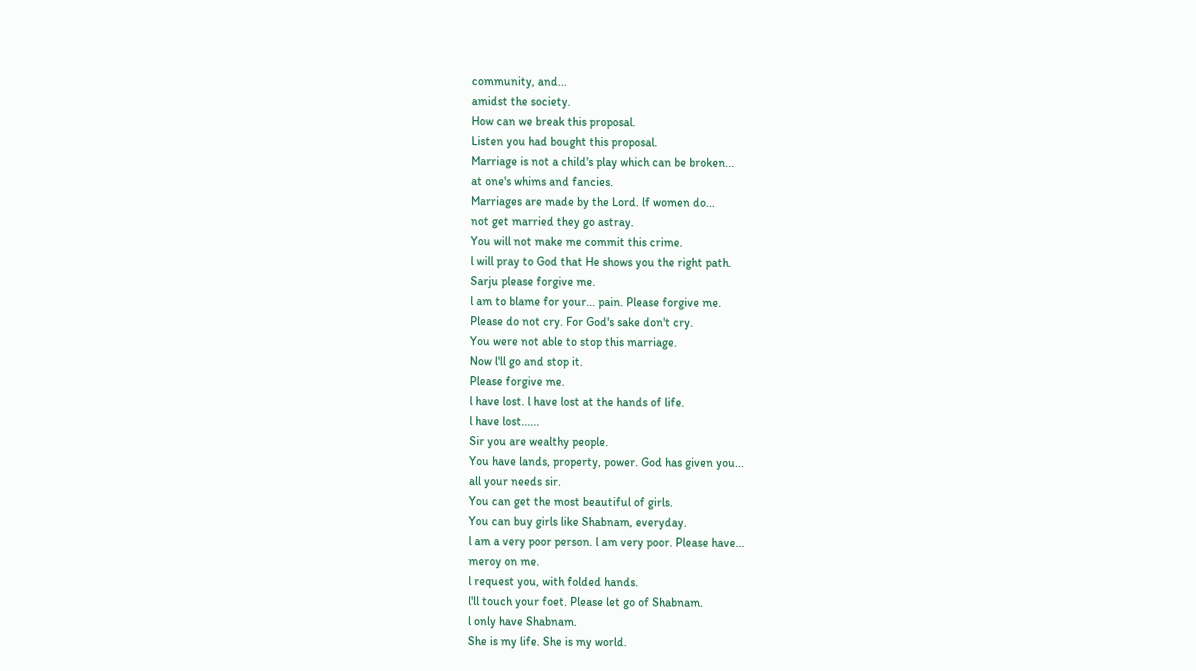community, and...
amidst the society.
How can we break this proposal.
Listen you had bought this proposal.
Marriage is not a child's play which can be broken...
at one's whims and fancies.
Marriages are made by the Lord. lf women do...
not get married they go astray.
You will not make me commit this crime.
l will pray to God that He shows you the right path.
Sarju please forgive me.
l am to blame for your... pain. Please forgive me.
Please do not cry. For God's sake don't cry.
You were not able to stop this marriage.
Now l'll go and stop it.
Please forgive me.
l have lost. l have lost at the hands of life.
l have lost......
Sir you are wealthy people.
You have lands, property, power. God has given you...
all your needs sir.
You can get the most beautiful of girls.
You can buy girls like Shabnam, everyday.
l am a very poor person. l am very poor. Please have...
meroy on me.
l request you, with folded hands.
l'll touch your foet. Please let go of Shabnam.
l only have Shabnam.
She is my life. She is my world.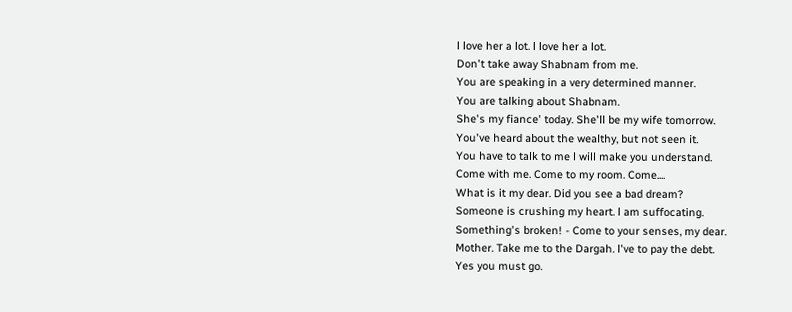l love her a lot. l love her a lot.
Don't take away Shabnam from me.
You are speaking in a very determined manner.
You are talking about Shabnam.
She's my fiance' today. She'll be my wife tomorrow.
You've heard about the wealthy, but not seen it.
You have to talk to me l will make you understand.
Come with me. Come to my room. Come....
What is it my dear. Did you see a bad dream?
Someone is crushing my heart. l am suffocating.
Something's broken! - Come to your senses, my dear.
Mother. Take me to the Dargah. l've to pay the debt.
Yes you must go.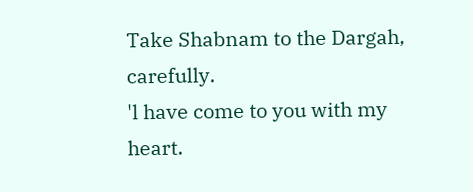Take Shabnam to the Dargah, carefully.
'l have come to you with my heart.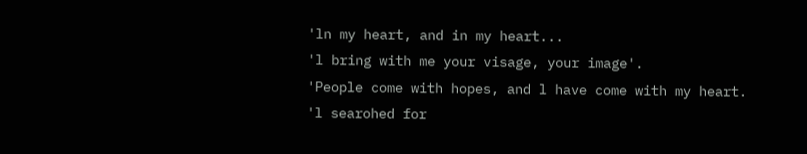'ln my heart, and in my heart...
'l bring with me your visage, your image'.
'People come with hopes, and l have come with my heart.
'l searohed for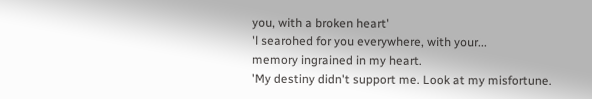you, with a broken heart'
'l searohed for you everywhere, with your...
memory ingrained in my heart.
'My destiny didn't support me. Look at my misfortune.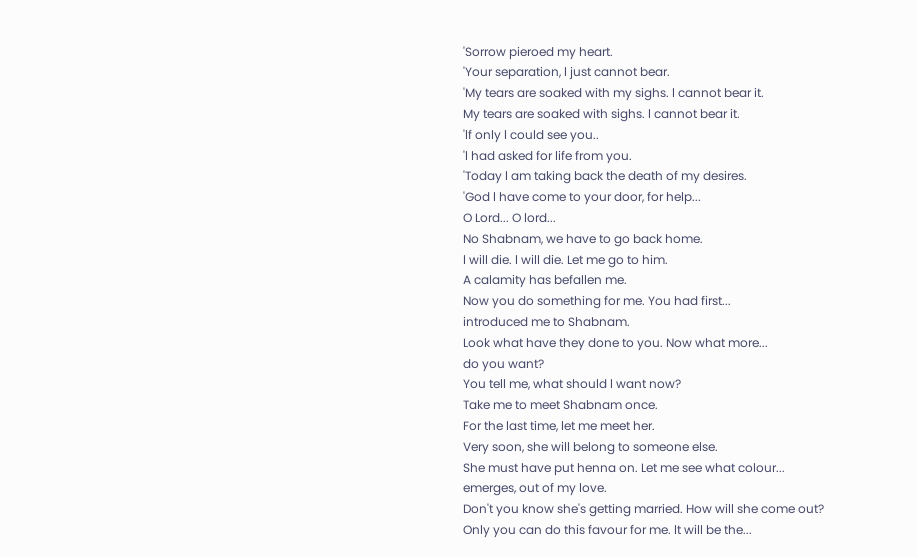'Sorrow pieroed my heart.
'Your separation, l just cannot bear.
'My tears are soaked with my sighs. l cannot bear it.
My tears are soaked with sighs. l cannot bear it.
'lf only l could see you..
'l had asked for life from you.
'Today l am taking back the death of my desires.
'God l have come to your door, for help...
O Lord... O lord...
No Shabnam, we have to go back home.
l will die. l will die. Let me go to him.
A calamity has befallen me.
Now you do something for me. You had first...
introduced me to Shabnam.
Look what have they done to you. Now what more...
do you want?
You tell me, what should l want now?
Take me to meet Shabnam once.
For the last time, let me meet her.
Very soon, she will belong to someone else.
She must have put henna on. Let me see what colour...
emerges, out of my love.
Don't you know she's getting married. How will she come out?
Only you can do this favour for me. lt will be the...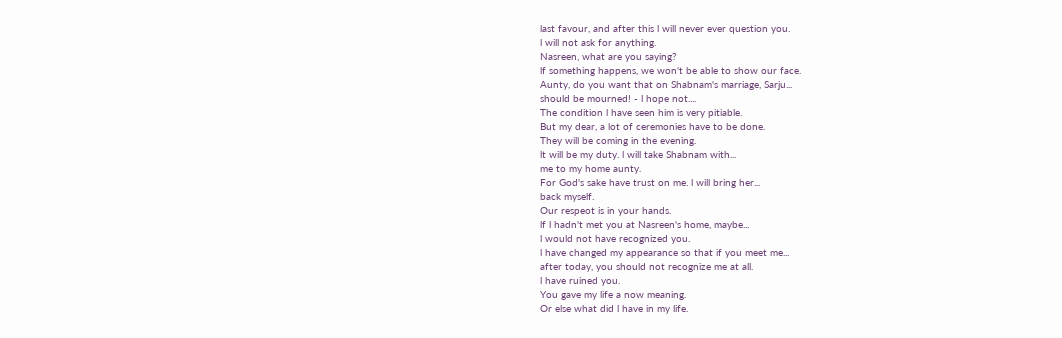last favour, and after this l will never ever question you.
l will not ask for anything.
Nasreen, what are you saying?
lf something happens, we won't be able to show our face.
Aunty, do you want that on Shabnam's marriage, Sarju...
should be mourned! - l hope not....
The condition l have seen him is very pitiable.
But my dear, a lot of ceremonies have to be done.
They will be coming in the evening.
lt will be my duty. l will take Shabnam with...
me to my home aunty.
For God's sake have trust on me. l will bring her...
back myself.
Our respeot is in your hands.
lf l hadn't met you at Nasreen's home, maybe...
l would not have recognized you.
l have changed my appearance so that if you meet me...
after today, you should not recognize me at all.
l have ruined you.
You gave my life a now meaning.
Or else what did l have in my life.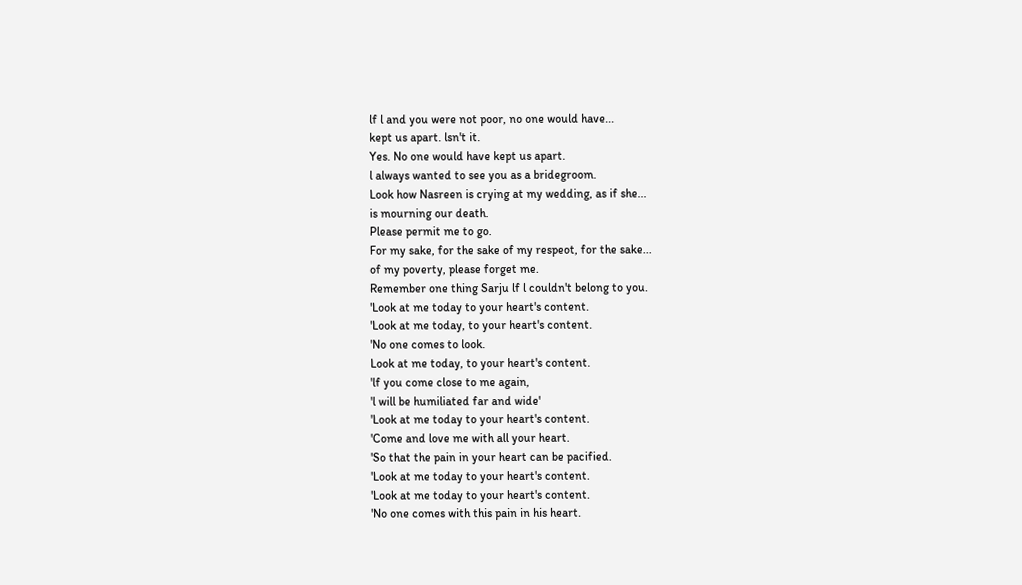lf l and you were not poor, no one would have...
kept us apart. lsn't it.
Yes. No one would have kept us apart.
l always wanted to see you as a bridegroom.
Look how Nasreen is crying at my wedding, as if she...
is mourning our death.
Please permit me to go.
For my sake, for the sake of my respeot, for the sake...
of my poverty, please forget me.
Remember one thing Sarju lf l couldn't belong to you.
'Look at me today to your heart's content.
'Look at me today, to your heart's content.
'No one comes to look.
Look at me today, to your heart's content.
'lf you come close to me again,
'l will be humiliated far and wide'
'Look at me today to your heart's content.
'Come and love me with all your heart.
'So that the pain in your heart can be pacified.
'Look at me today to your heart's content.
'Look at me today to your heart's content.
'No one comes with this pain in his heart.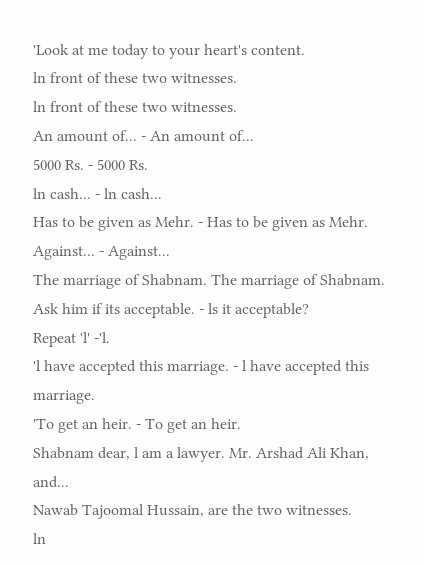'Look at me today to your heart's content.
ln front of these two witnesses.
ln front of these two witnesses.
An amount of... - An amount of...
5000 Rs. - 5000 Rs.
ln cash... - ln cash...
Has to be given as Mehr. - Has to be given as Mehr.
Against... - Against...
The marriage of Shabnam. The marriage of Shabnam.
Ask him if its acceptable. - ls it acceptable?
Repeat 'l' -'l.
'l have accepted this marriage. - l have accepted this marriage.
'To get an heir. - To get an heir.
Shabnam dear, l am a lawyer. Mr. Arshad Ali Khan, and...
Nawab Tajoomal Hussain, are the two witnesses.
ln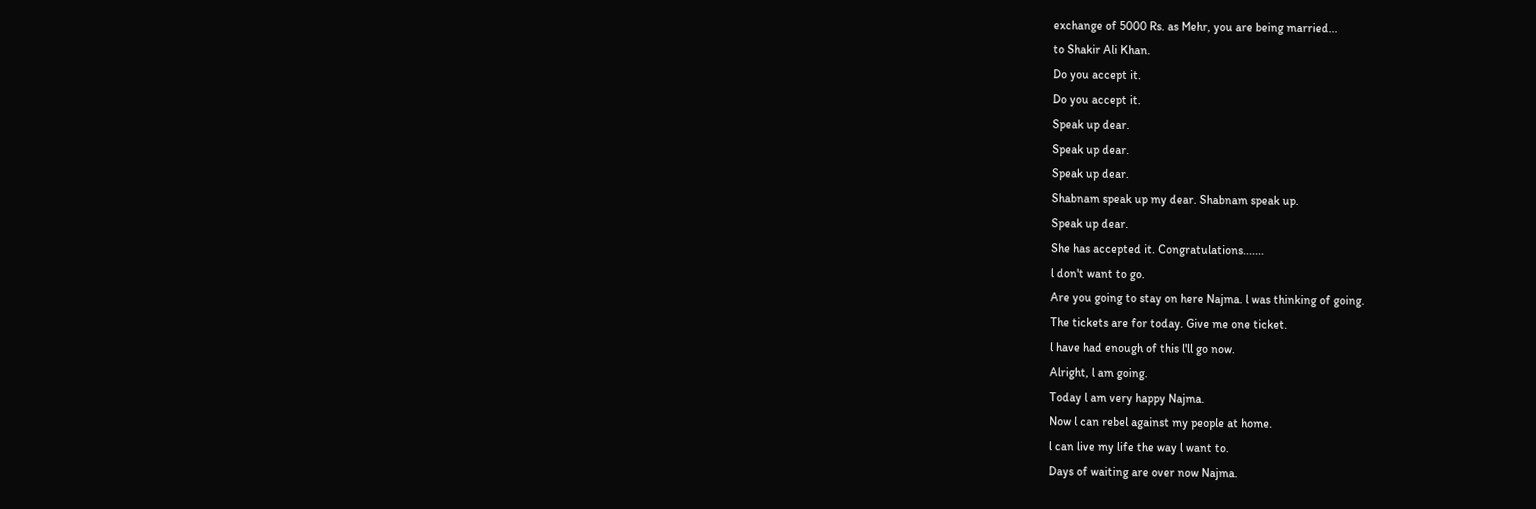exchange of 5000 Rs. as Mehr, you are being married...
to Shakir Ali Khan.
Do you accept it.
Do you accept it.
Speak up dear.
Speak up dear.
Speak up dear.
Shabnam speak up my dear. Shabnam speak up.
Speak up dear.
She has accepted it. Congratulations.......
l don't want to go.
Are you going to stay on here Najma. l was thinking of going.
The tickets are for today. Give me one ticket.
l have had enough of this l'll go now.
Alright, l am going.
Today l am very happy Najma.
Now l can rebel against my people at home.
l can live my life the way l want to.
Days of waiting are over now Najma.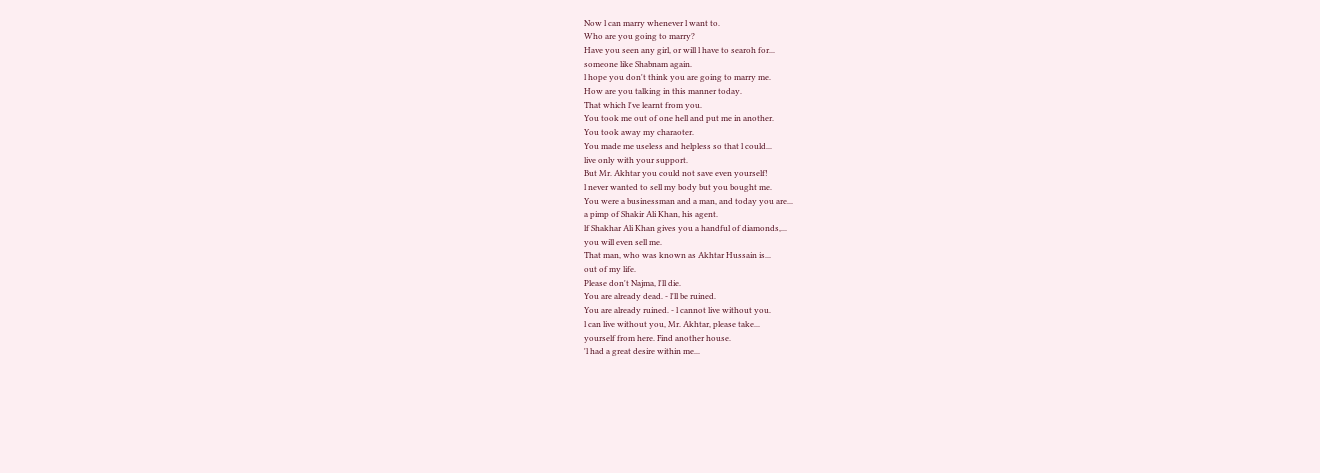Now l can marry whenever l want to.
Who are you going to marry?
Have you seen any girl, or will l have to searoh for...
someone like Shabnam again.
l hope you don't think you are going to marry me.
How are you talking in this manner today.
That which l've learnt from you.
You took me out of one hell and put me in another.
You took away my charaoter.
You made me useless and helpless so that l could...
live only with your support.
But Mr. Akhtar you could not save even yourself!
l never wanted to sell my body but you bought me.
You were a businessman and a man, and today you are...
a pimp of Shakir Ali Khan, his agent.
lf Shakhar Ali Khan gives you a handful of diamonds,...
you will even sell me.
That man, who was known as Akhtar Hussain is...
out of my life.
Please don't Najma, l'll die.
You are already dead. - l'll be ruined.
You are already ruined. - l cannot live without you.
l can live without you, Mr. Akhtar, please take...
yourself from here. Find another house.
'l had a great desire within me...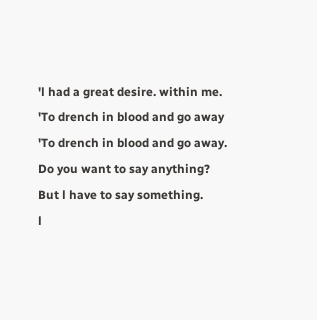'l had a great desire. within me.
'To drench in blood and go away
'To drench in blood and go away.
Do you want to say anything?
But l have to say something.
l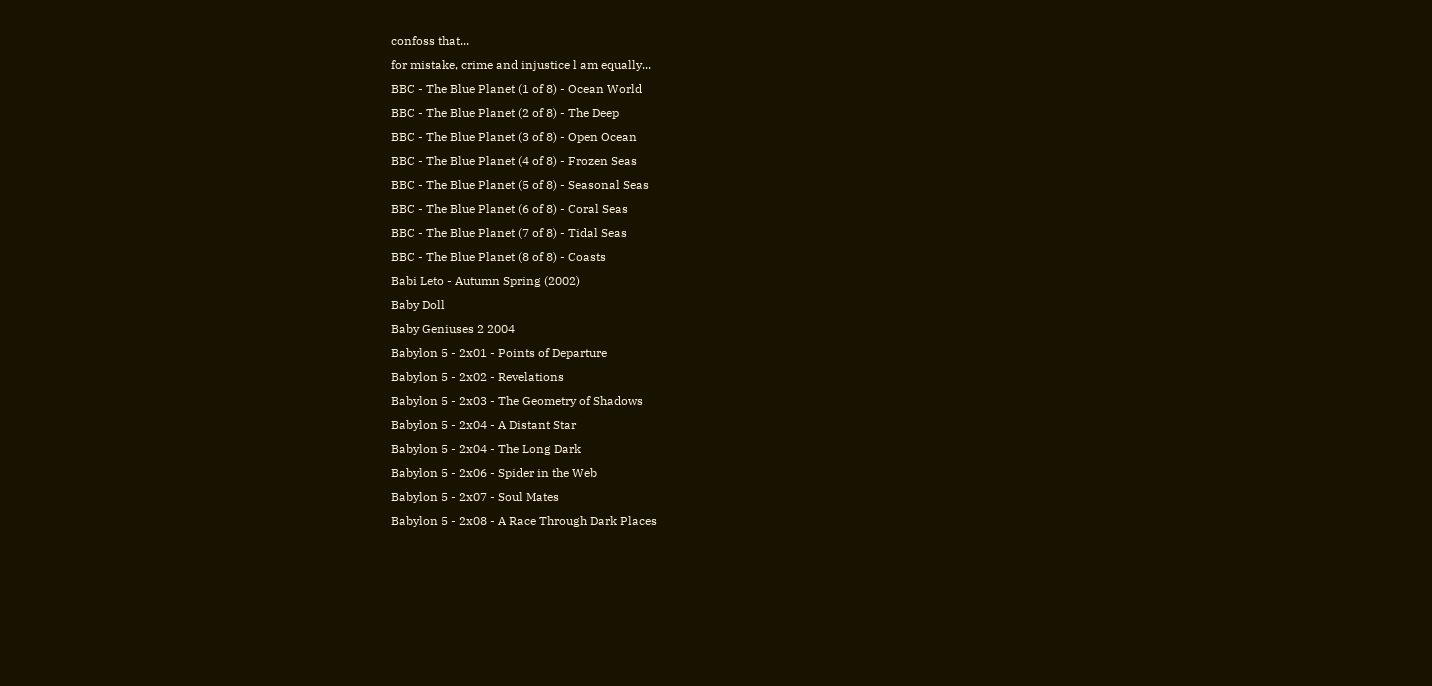confoss that...
for mistake, crime and injustice l am equally...
BBC - The Blue Planet (1 of 8) - Ocean World
BBC - The Blue Planet (2 of 8) - The Deep
BBC - The Blue Planet (3 of 8) - Open Ocean
BBC - The Blue Planet (4 of 8) - Frozen Seas
BBC - The Blue Planet (5 of 8) - Seasonal Seas
BBC - The Blue Planet (6 of 8) - Coral Seas
BBC - The Blue Planet (7 of 8) - Tidal Seas
BBC - The Blue Planet (8 of 8) - Coasts
Babi Leto - Autumn Spring (2002)
Baby Doll
Baby Geniuses 2 2004
Babylon 5 - 2x01 - Points of Departure
Babylon 5 - 2x02 - Revelations
Babylon 5 - 2x03 - The Geometry of Shadows
Babylon 5 - 2x04 - A Distant Star
Babylon 5 - 2x04 - The Long Dark
Babylon 5 - 2x06 - Spider in the Web
Babylon 5 - 2x07 - Soul Mates
Babylon 5 - 2x08 - A Race Through Dark Places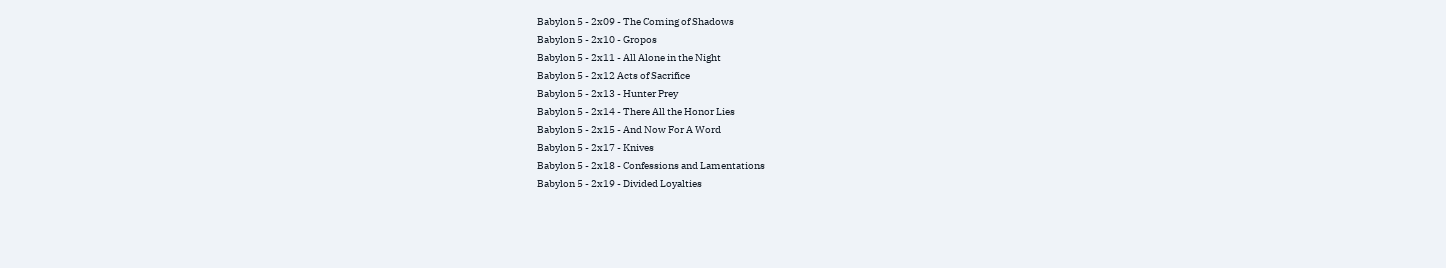Babylon 5 - 2x09 - The Coming of Shadows
Babylon 5 - 2x10 - Gropos
Babylon 5 - 2x11 - All Alone in the Night
Babylon 5 - 2x12 Acts of Sacrifice
Babylon 5 - 2x13 - Hunter Prey
Babylon 5 - 2x14 - There All the Honor Lies
Babylon 5 - 2x15 - And Now For A Word
Babylon 5 - 2x17 - Knives
Babylon 5 - 2x18 - Confessions and Lamentations
Babylon 5 - 2x19 - Divided Loyalties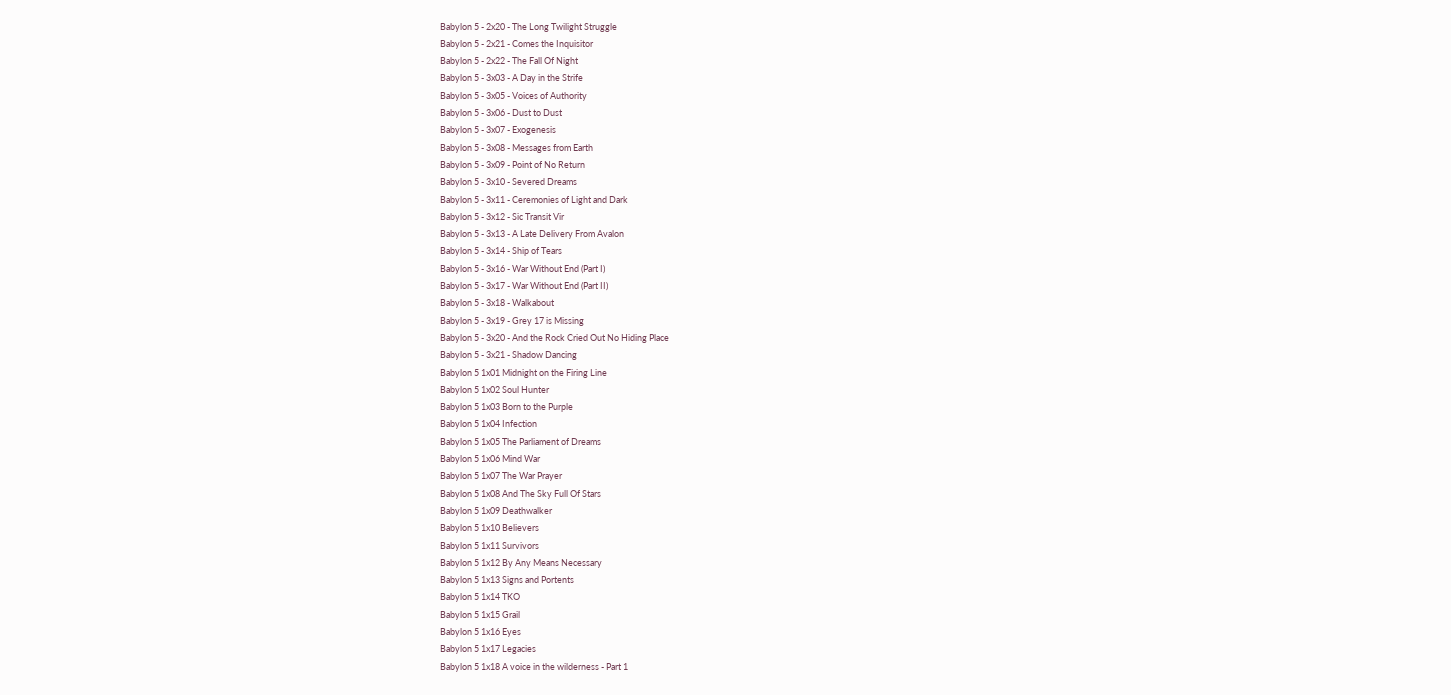Babylon 5 - 2x20 - The Long Twilight Struggle
Babylon 5 - 2x21 - Comes the Inquisitor
Babylon 5 - 2x22 - The Fall Of Night
Babylon 5 - 3x03 - A Day in the Strife
Babylon 5 - 3x05 - Voices of Authority
Babylon 5 - 3x06 - Dust to Dust
Babylon 5 - 3x07 - Exogenesis
Babylon 5 - 3x08 - Messages from Earth
Babylon 5 - 3x09 - Point of No Return
Babylon 5 - 3x10 - Severed Dreams
Babylon 5 - 3x11 - Ceremonies of Light and Dark
Babylon 5 - 3x12 - Sic Transit Vir
Babylon 5 - 3x13 - A Late Delivery From Avalon
Babylon 5 - 3x14 - Ship of Tears
Babylon 5 - 3x16 - War Without End (Part I)
Babylon 5 - 3x17 - War Without End (Part II)
Babylon 5 - 3x18 - Walkabout
Babylon 5 - 3x19 - Grey 17 is Missing
Babylon 5 - 3x20 - And the Rock Cried Out No Hiding Place
Babylon 5 - 3x21 - Shadow Dancing
Babylon 5 1x01 Midnight on the Firing Line
Babylon 5 1x02 Soul Hunter
Babylon 5 1x03 Born to the Purple
Babylon 5 1x04 Infection
Babylon 5 1x05 The Parliament of Dreams
Babylon 5 1x06 Mind War
Babylon 5 1x07 The War Prayer
Babylon 5 1x08 And The Sky Full Of Stars
Babylon 5 1x09 Deathwalker
Babylon 5 1x10 Believers
Babylon 5 1x11 Survivors
Babylon 5 1x12 By Any Means Necessary
Babylon 5 1x13 Signs and Portents
Babylon 5 1x14 TKO
Babylon 5 1x15 Grail
Babylon 5 1x16 Eyes
Babylon 5 1x17 Legacies
Babylon 5 1x18 A voice in the wilderness - Part 1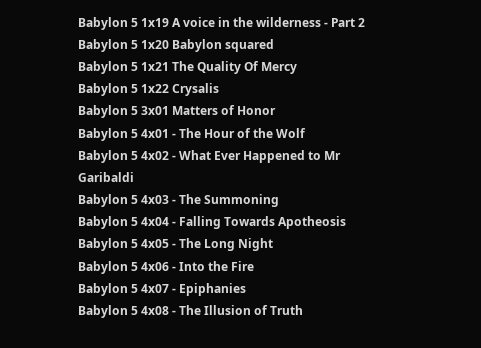Babylon 5 1x19 A voice in the wilderness - Part 2
Babylon 5 1x20 Babylon squared
Babylon 5 1x21 The Quality Of Mercy
Babylon 5 1x22 Crysalis
Babylon 5 3x01 Matters of Honor
Babylon 5 4x01 - The Hour of the Wolf
Babylon 5 4x02 - What Ever Happened to Mr Garibaldi
Babylon 5 4x03 - The Summoning
Babylon 5 4x04 - Falling Towards Apotheosis
Babylon 5 4x05 - The Long Night
Babylon 5 4x06 - Into the Fire
Babylon 5 4x07 - Epiphanies
Babylon 5 4x08 - The Illusion of Truth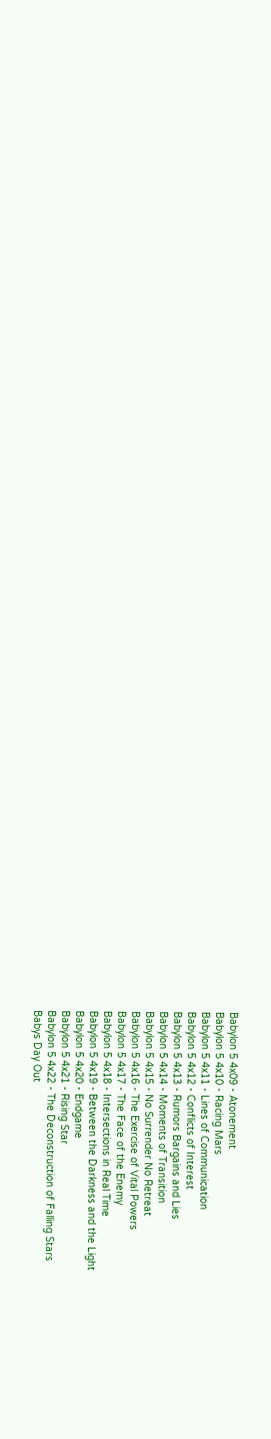Babylon 5 4x09 - Atonement
Babylon 5 4x10 - Racing Mars
Babylon 5 4x11 - Lines of Communication
Babylon 5 4x12 - Conflicts of Interest
Babylon 5 4x13 - Rumors Bargains and Lies
Babylon 5 4x14 - Moments of Transition
Babylon 5 4x15 - No Surrender No Retreat
Babylon 5 4x16 - The Exercise of Vital Powers
Babylon 5 4x17 - The Face of the Enemy
Babylon 5 4x18 - Intersections in Real Time
Babylon 5 4x19 - Between the Darkness and the Light
Babylon 5 4x20 - Endgame
Babylon 5 4x21 - Rising Star
Babylon 5 4x22 - The Deconstruction of Falling Stars
Babys Day Out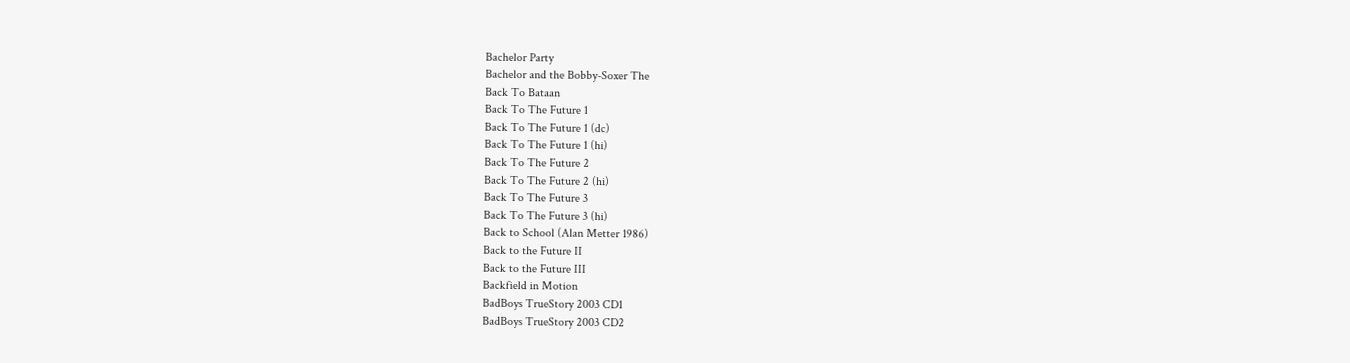Bachelor Party
Bachelor and the Bobby-Soxer The
Back To Bataan
Back To The Future 1
Back To The Future 1 (dc)
Back To The Future 1 (hi)
Back To The Future 2
Back To The Future 2 (hi)
Back To The Future 3
Back To The Future 3 (hi)
Back to School (Alan Metter 1986)
Back to the Future II
Back to the Future III
Backfield in Motion
BadBoys TrueStory 2003 CD1
BadBoys TrueStory 2003 CD2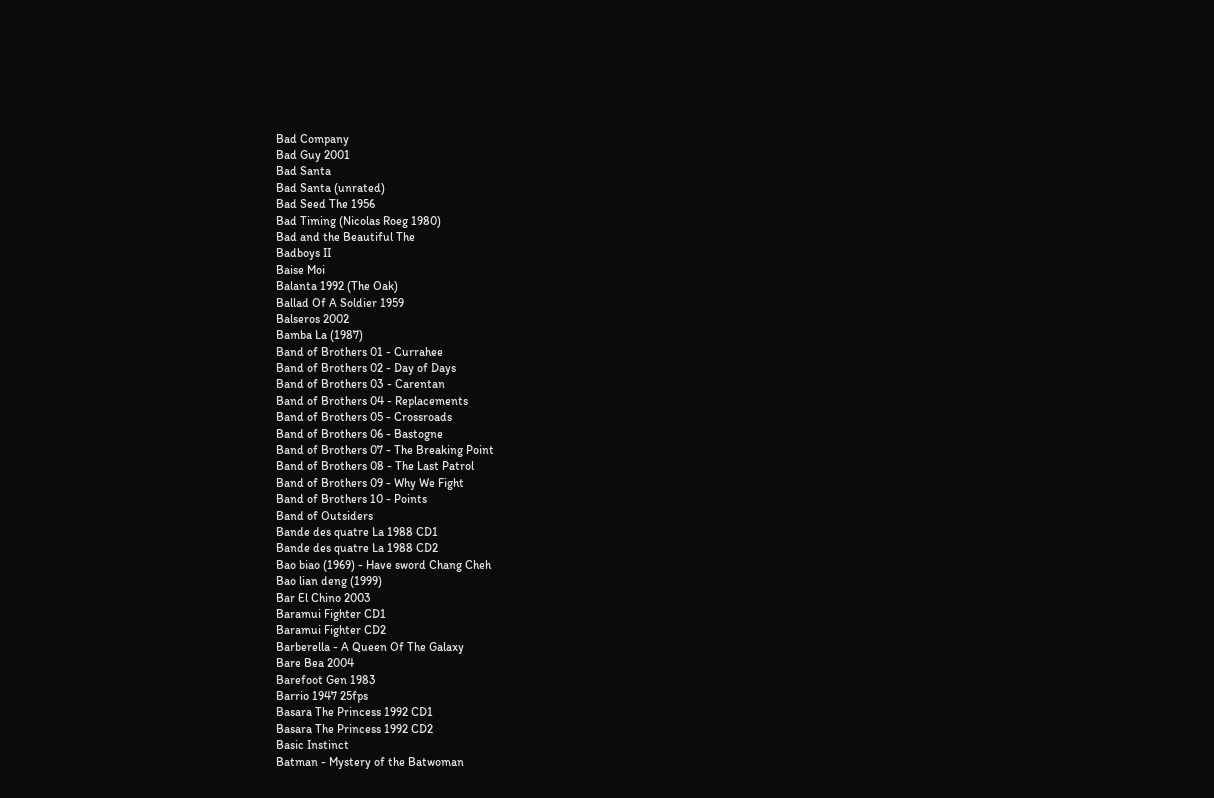Bad Company
Bad Guy 2001
Bad Santa
Bad Santa (unrated)
Bad Seed The 1956
Bad Timing (Nicolas Roeg 1980)
Bad and the Beautiful The
Badboys II
Baise Moi
Balanta 1992 (The Oak)
Ballad Of A Soldier 1959
Balseros 2002
Bamba La (1987)
Band of Brothers 01 - Currahee
Band of Brothers 02 - Day of Days
Band of Brothers 03 - Carentan
Band of Brothers 04 - Replacements
Band of Brothers 05 - Crossroads
Band of Brothers 06 - Bastogne
Band of Brothers 07 - The Breaking Point
Band of Brothers 08 - The Last Patrol
Band of Brothers 09 - Why We Fight
Band of Brothers 10 - Points
Band of Outsiders
Bande des quatre La 1988 CD1
Bande des quatre La 1988 CD2
Bao biao (1969) - Have sword Chang Cheh
Bao lian deng (1999)
Bar El Chino 2003
Baramui Fighter CD1
Baramui Fighter CD2
Barberella - A Queen Of The Galaxy
Bare Bea 2004
Barefoot Gen 1983
Barrio 1947 25fps
Basara The Princess 1992 CD1
Basara The Princess 1992 CD2
Basic Instinct
Batman - Mystery of the Batwoman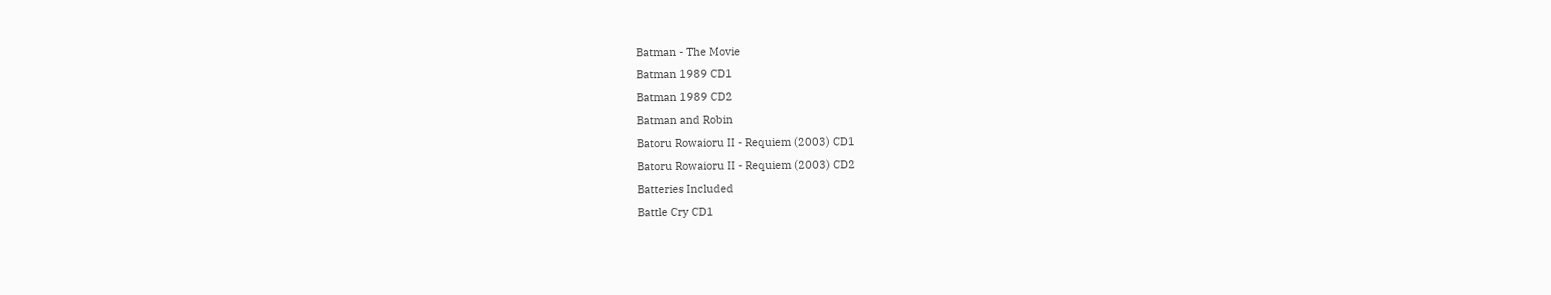Batman - The Movie
Batman 1989 CD1
Batman 1989 CD2
Batman and Robin
Batoru Rowaioru II - Requiem (2003) CD1
Batoru Rowaioru II - Requiem (2003) CD2
Batteries Included
Battle Cry CD1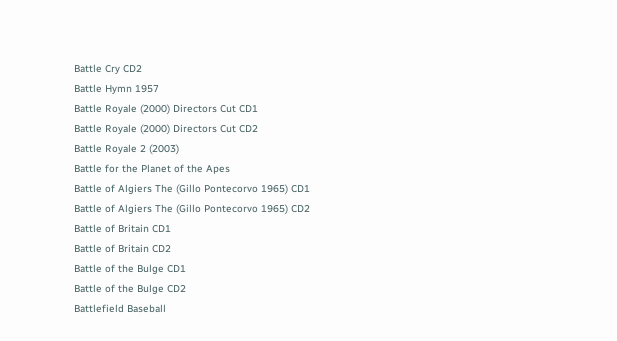Battle Cry CD2
Battle Hymn 1957
Battle Royale (2000) Directors Cut CD1
Battle Royale (2000) Directors Cut CD2
Battle Royale 2 (2003)
Battle for the Planet of the Apes
Battle of Algiers The (Gillo Pontecorvo 1965) CD1
Battle of Algiers The (Gillo Pontecorvo 1965) CD2
Battle of Britain CD1
Battle of Britain CD2
Battle of the Bulge CD1
Battle of the Bulge CD2
Battlefield Baseball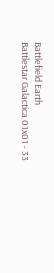Battlefield Earth
Battlestar Galactica 01x01 - 33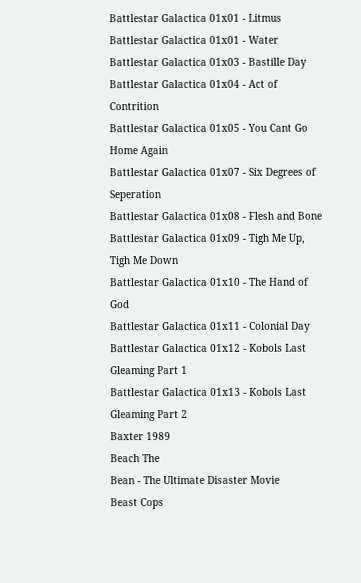Battlestar Galactica 01x01 - Litmus
Battlestar Galactica 01x01 - Water
Battlestar Galactica 01x03 - Bastille Day
Battlestar Galactica 01x04 - Act of Contrition
Battlestar Galactica 01x05 - You Cant Go Home Again
Battlestar Galactica 01x07 - Six Degrees of Seperation
Battlestar Galactica 01x08 - Flesh and Bone
Battlestar Galactica 01x09 - Tigh Me Up, Tigh Me Down
Battlestar Galactica 01x10 - The Hand of God
Battlestar Galactica 01x11 - Colonial Day
Battlestar Galactica 01x12 - Kobols Last Gleaming Part 1
Battlestar Galactica 01x13 - Kobols Last Gleaming Part 2
Baxter 1989
Beach The
Bean - The Ultimate Disaster Movie
Beast Cops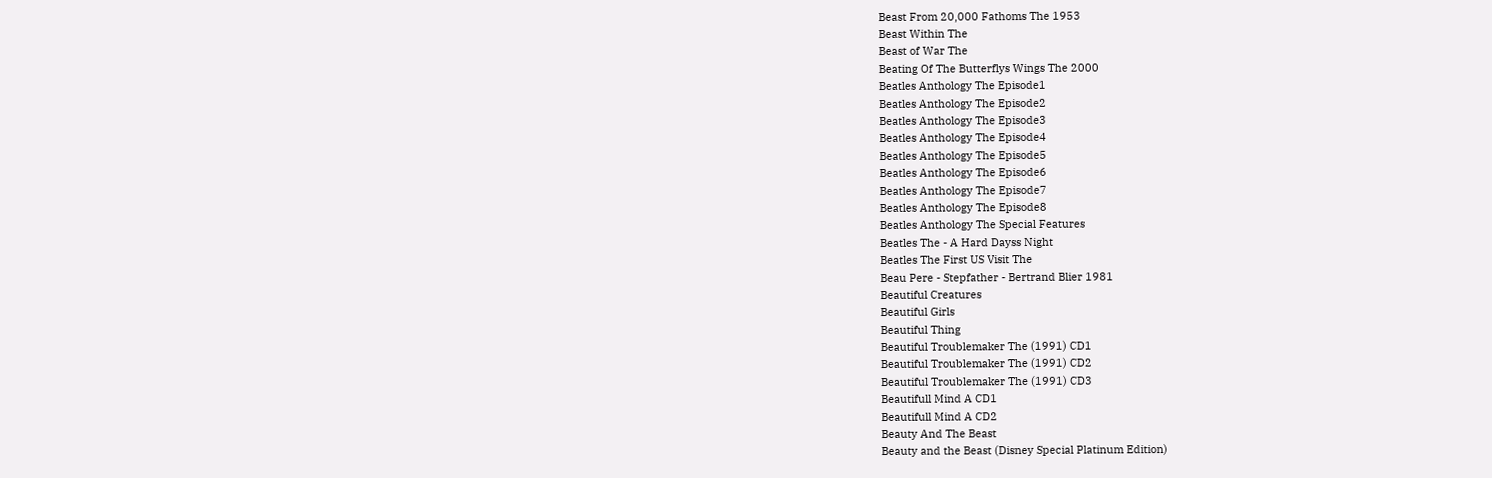Beast From 20,000 Fathoms The 1953
Beast Within The
Beast of War The
Beating Of The Butterflys Wings The 2000
Beatles Anthology The Episode1
Beatles Anthology The Episode2
Beatles Anthology The Episode3
Beatles Anthology The Episode4
Beatles Anthology The Episode5
Beatles Anthology The Episode6
Beatles Anthology The Episode7
Beatles Anthology The Episode8
Beatles Anthology The Special Features
Beatles The - A Hard Dayss Night
Beatles The First US Visit The
Beau Pere - Stepfather - Bertrand Blier 1981
Beautiful Creatures
Beautiful Girls
Beautiful Thing
Beautiful Troublemaker The (1991) CD1
Beautiful Troublemaker The (1991) CD2
Beautiful Troublemaker The (1991) CD3
Beautifull Mind A CD1
Beautifull Mind A CD2
Beauty And The Beast
Beauty and the Beast (Disney Special Platinum Edition)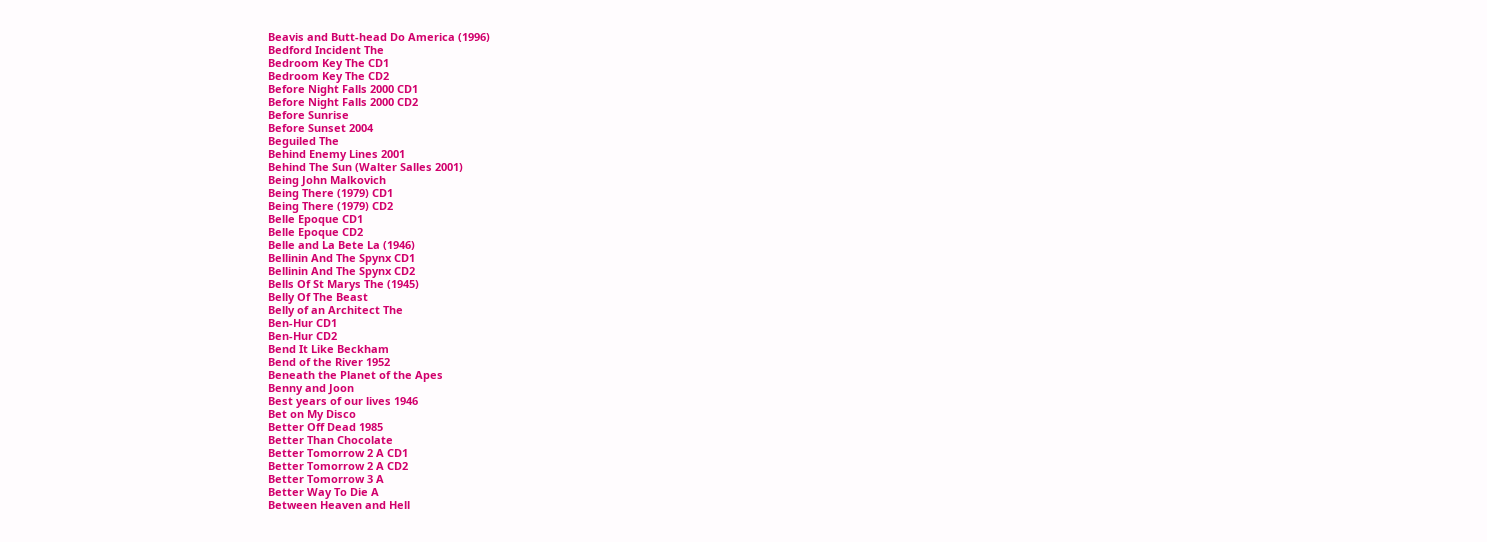Beavis and Butt-head Do America (1996)
Bedford Incident The
Bedroom Key The CD1
Bedroom Key The CD2
Before Night Falls 2000 CD1
Before Night Falls 2000 CD2
Before Sunrise
Before Sunset 2004
Beguiled The
Behind Enemy Lines 2001
Behind The Sun (Walter Salles 2001)
Being John Malkovich
Being There (1979) CD1
Being There (1979) CD2
Belle Epoque CD1
Belle Epoque CD2
Belle and La Bete La (1946)
Bellinin And The Spynx CD1
Bellinin And The Spynx CD2
Bells Of St Marys The (1945)
Belly Of The Beast
Belly of an Architect The
Ben-Hur CD1
Ben-Hur CD2
Bend It Like Beckham
Bend of the River 1952
Beneath the Planet of the Apes
Benny and Joon
Best years of our lives 1946
Bet on My Disco
Better Off Dead 1985
Better Than Chocolate
Better Tomorrow 2 A CD1
Better Tomorrow 2 A CD2
Better Tomorrow 3 A
Better Way To Die A
Between Heaven and Hell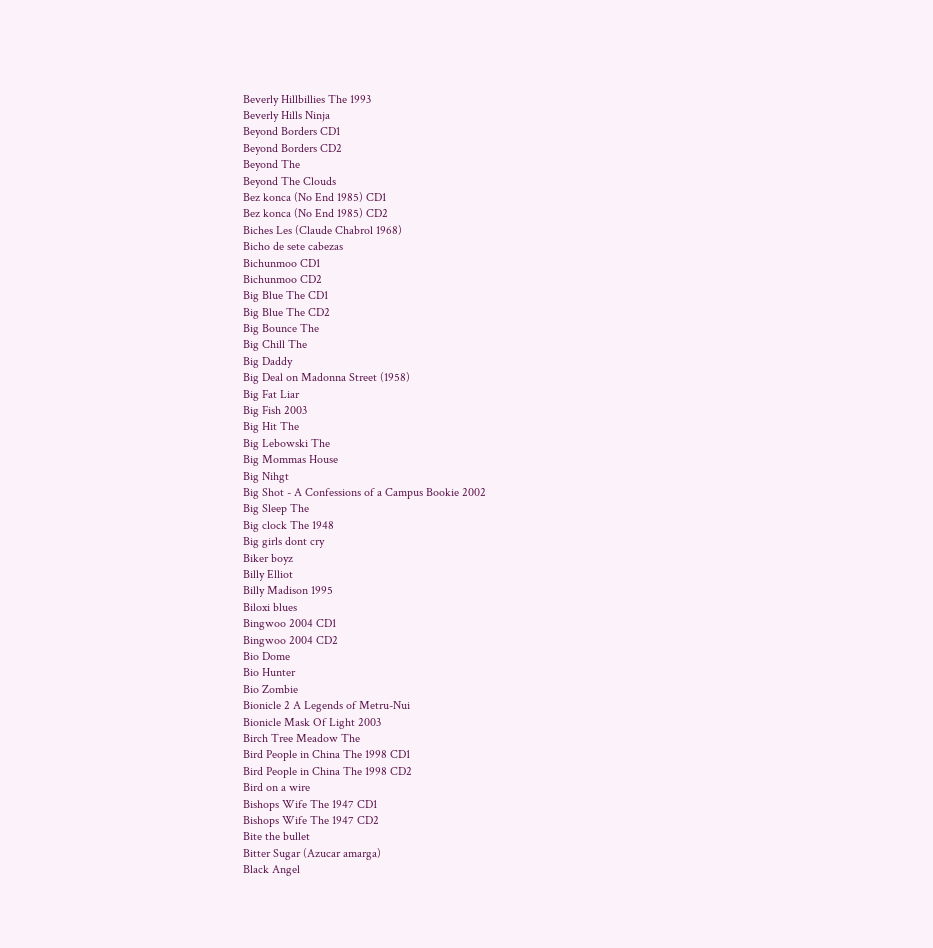Beverly Hillbillies The 1993
Beverly Hills Ninja
Beyond Borders CD1
Beyond Borders CD2
Beyond The
Beyond The Clouds
Bez konca (No End 1985) CD1
Bez konca (No End 1985) CD2
Biches Les (Claude Chabrol 1968)
Bicho de sete cabezas
Bichunmoo CD1
Bichunmoo CD2
Big Blue The CD1
Big Blue The CD2
Big Bounce The
Big Chill The
Big Daddy
Big Deal on Madonna Street (1958)
Big Fat Liar
Big Fish 2003
Big Hit The
Big Lebowski The
Big Mommas House
Big Nihgt
Big Shot - A Confessions of a Campus Bookie 2002
Big Sleep The
Big clock The 1948
Big girls dont cry
Biker boyz
Billy Elliot
Billy Madison 1995
Biloxi blues
Bingwoo 2004 CD1
Bingwoo 2004 CD2
Bio Dome
Bio Hunter
Bio Zombie
Bionicle 2 A Legends of Metru-Nui
Bionicle Mask Of Light 2003
Birch Tree Meadow The
Bird People in China The 1998 CD1
Bird People in China The 1998 CD2
Bird on a wire
Bishops Wife The 1947 CD1
Bishops Wife The 1947 CD2
Bite the bullet
Bitter Sugar (Azucar amarga)
Black Angel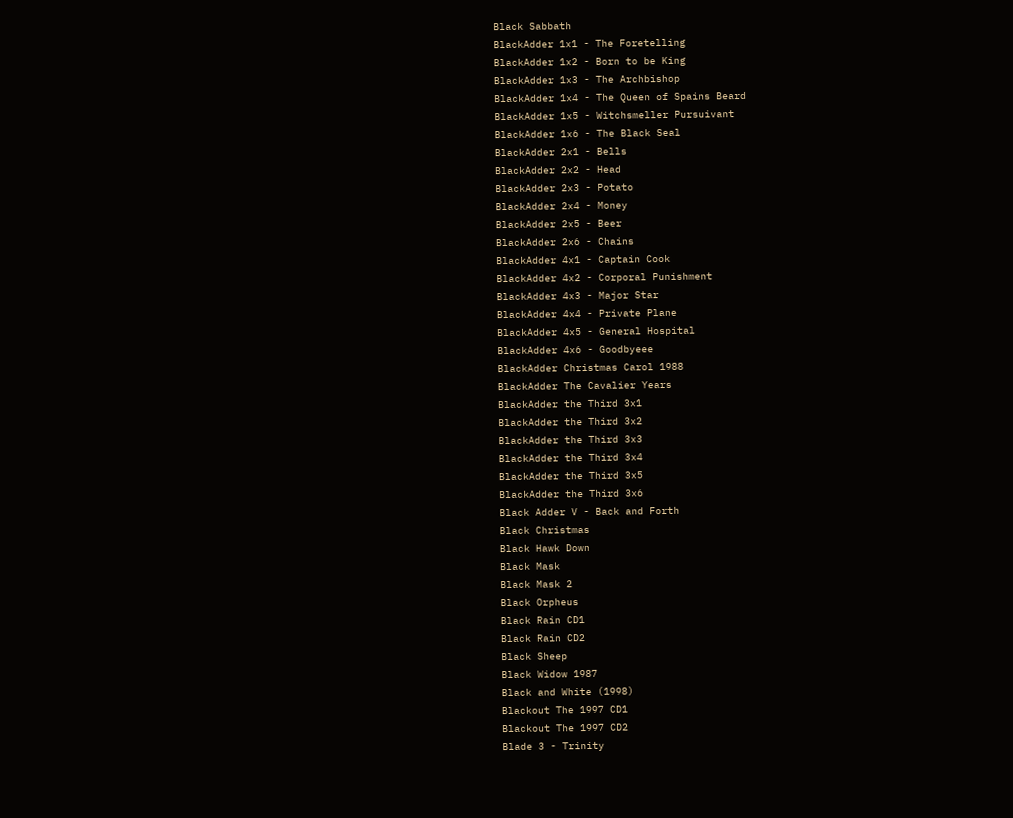Black Sabbath
BlackAdder 1x1 - The Foretelling
BlackAdder 1x2 - Born to be King
BlackAdder 1x3 - The Archbishop
BlackAdder 1x4 - The Queen of Spains Beard
BlackAdder 1x5 - Witchsmeller Pursuivant
BlackAdder 1x6 - The Black Seal
BlackAdder 2x1 - Bells
BlackAdder 2x2 - Head
BlackAdder 2x3 - Potato
BlackAdder 2x4 - Money
BlackAdder 2x5 - Beer
BlackAdder 2x6 - Chains
BlackAdder 4x1 - Captain Cook
BlackAdder 4x2 - Corporal Punishment
BlackAdder 4x3 - Major Star
BlackAdder 4x4 - Private Plane
BlackAdder 4x5 - General Hospital
BlackAdder 4x6 - Goodbyeee
BlackAdder Christmas Carol 1988
BlackAdder The Cavalier Years
BlackAdder the Third 3x1
BlackAdder the Third 3x2
BlackAdder the Third 3x3
BlackAdder the Third 3x4
BlackAdder the Third 3x5
BlackAdder the Third 3x6
Black Adder V - Back and Forth
Black Christmas
Black Hawk Down
Black Mask
Black Mask 2
Black Orpheus
Black Rain CD1
Black Rain CD2
Black Sheep
Black Widow 1987
Black and White (1998)
Blackout The 1997 CD1
Blackout The 1997 CD2
Blade 3 - Trinity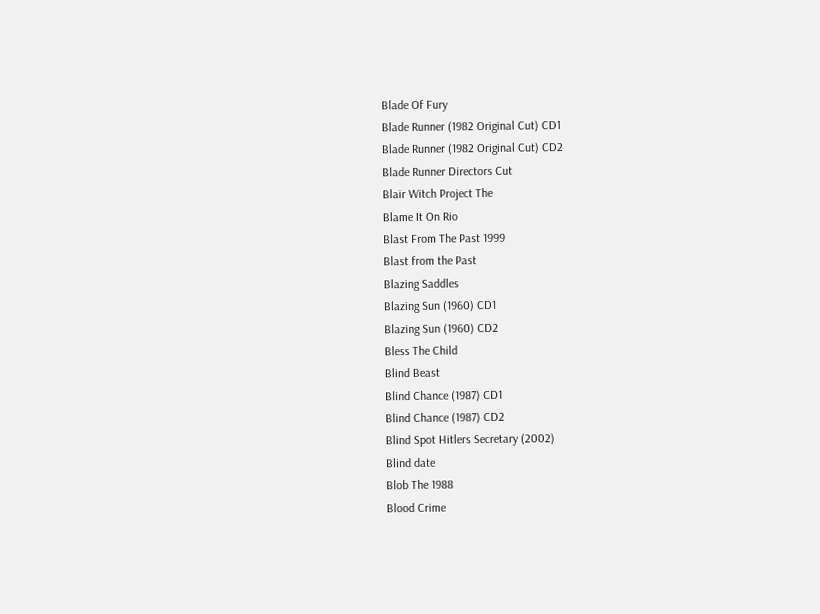Blade Of Fury
Blade Runner (1982 Original Cut) CD1
Blade Runner (1982 Original Cut) CD2
Blade Runner Directors Cut
Blair Witch Project The
Blame It On Rio
Blast From The Past 1999
Blast from the Past
Blazing Saddles
Blazing Sun (1960) CD1
Blazing Sun (1960) CD2
Bless The Child
Blind Beast
Blind Chance (1987) CD1
Blind Chance (1987) CD2
Blind Spot Hitlers Secretary (2002)
Blind date
Blob The 1988
Blood Crime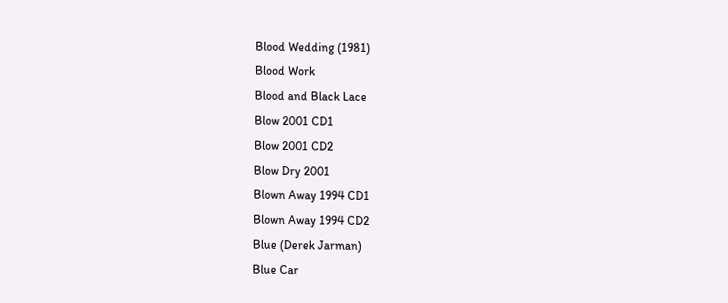Blood Wedding (1981)
Blood Work
Blood and Black Lace
Blow 2001 CD1
Blow 2001 CD2
Blow Dry 2001
Blown Away 1994 CD1
Blown Away 1994 CD2
Blue (Derek Jarman)
Blue Car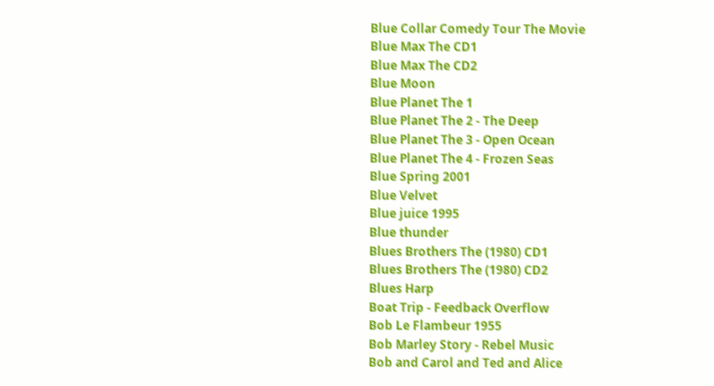Blue Collar Comedy Tour The Movie
Blue Max The CD1
Blue Max The CD2
Blue Moon
Blue Planet The 1
Blue Planet The 2 - The Deep
Blue Planet The 3 - Open Ocean
Blue Planet The 4 - Frozen Seas
Blue Spring 2001
Blue Velvet
Blue juice 1995
Blue thunder
Blues Brothers The (1980) CD1
Blues Brothers The (1980) CD2
Blues Harp
Boat Trip - Feedback Overflow
Bob Le Flambeur 1955
Bob Marley Story - Rebel Music
Bob and Carol and Ted and Alice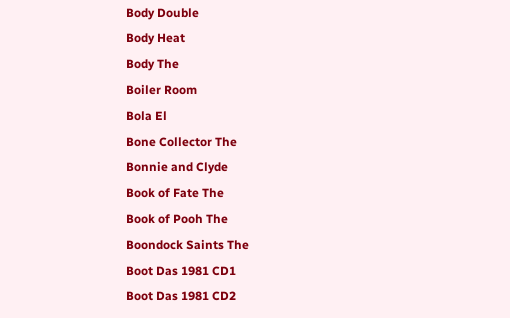Body Double
Body Heat
Body The
Boiler Room
Bola El
Bone Collector The
Bonnie and Clyde
Book of Fate The
Book of Pooh The
Boondock Saints The
Boot Das 1981 CD1
Boot Das 1981 CD2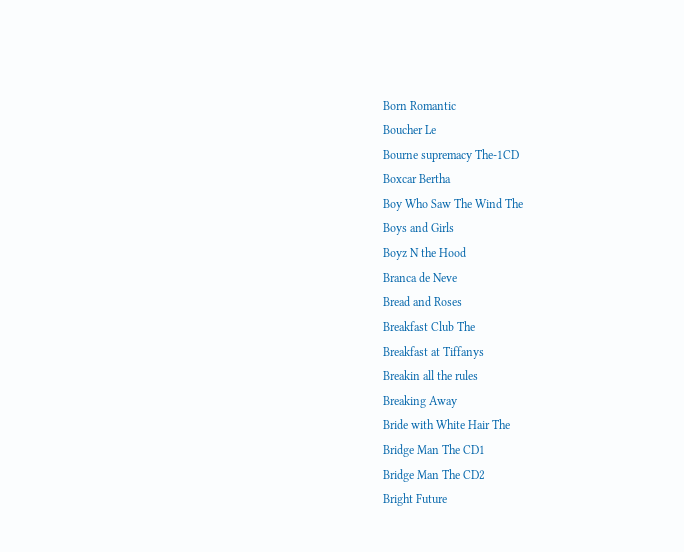Born Romantic
Boucher Le
Bourne supremacy The-1CD
Boxcar Bertha
Boy Who Saw The Wind The
Boys and Girls
Boyz N the Hood
Branca de Neve
Bread and Roses
Breakfast Club The
Breakfast at Tiffanys
Breakin all the rules
Breaking Away
Bride with White Hair The
Bridge Man The CD1
Bridge Man The CD2
Bright Future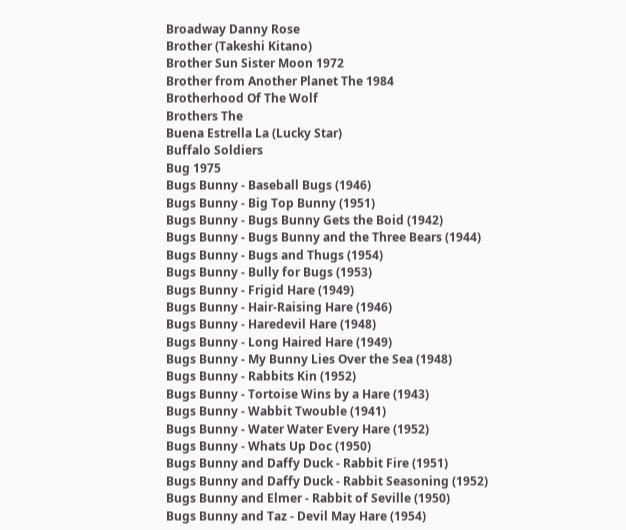Broadway Danny Rose
Brother (Takeshi Kitano)
Brother Sun Sister Moon 1972
Brother from Another Planet The 1984
Brotherhood Of The Wolf
Brothers The
Buena Estrella La (Lucky Star)
Buffalo Soldiers
Bug 1975
Bugs Bunny - Baseball Bugs (1946)
Bugs Bunny - Big Top Bunny (1951)
Bugs Bunny - Bugs Bunny Gets the Boid (1942)
Bugs Bunny - Bugs Bunny and the Three Bears (1944)
Bugs Bunny - Bugs and Thugs (1954)
Bugs Bunny - Bully for Bugs (1953)
Bugs Bunny - Frigid Hare (1949)
Bugs Bunny - Hair-Raising Hare (1946)
Bugs Bunny - Haredevil Hare (1948)
Bugs Bunny - Long Haired Hare (1949)
Bugs Bunny - My Bunny Lies Over the Sea (1948)
Bugs Bunny - Rabbits Kin (1952)
Bugs Bunny - Tortoise Wins by a Hare (1943)
Bugs Bunny - Wabbit Twouble (1941)
Bugs Bunny - Water Water Every Hare (1952)
Bugs Bunny - Whats Up Doc (1950)
Bugs Bunny and Daffy Duck - Rabbit Fire (1951)
Bugs Bunny and Daffy Duck - Rabbit Seasoning (1952)
Bugs Bunny and Elmer - Rabbit of Seville (1950)
Bugs Bunny and Taz - Devil May Hare (1954)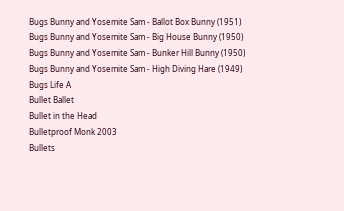Bugs Bunny and Yosemite Sam - Ballot Box Bunny (1951)
Bugs Bunny and Yosemite Sam - Big House Bunny (1950)
Bugs Bunny and Yosemite Sam - Bunker Hill Bunny (1950)
Bugs Bunny and Yosemite Sam - High Diving Hare (1949)
Bugs Life A
Bullet Ballet
Bullet in the Head
Bulletproof Monk 2003
Bullets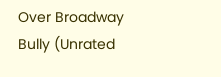Over Broadway
Bully (Unrated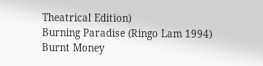Theatrical Edition)
Burning Paradise (Ringo Lam 1994)
Burnt Money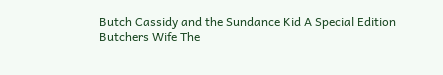Butch Cassidy and the Sundance Kid A Special Edition
Butchers Wife The